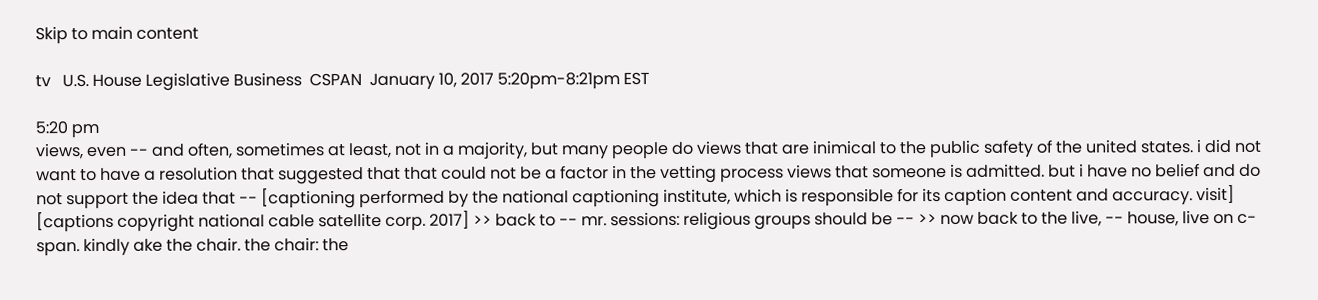Skip to main content

tv   U.S. House Legislative Business  CSPAN  January 10, 2017 5:20pm-8:21pm EST

5:20 pm
views, even -- and often, sometimes at least, not in a majority, but many people do views that are inimical to the public safety of the united states. i did not want to have a resolution that suggested that that could not be a factor in the vetting process views that someone is admitted. but i have no belief and do not support the idea that -- [captioning performed by the national captioning institute, which is responsible for its caption content and accuracy. visit] [captions copyright national cable satellite corp. 2017] >> back to -- mr. sessions: religious groups should be -- >> now back to the live, -- house, live on c-span. kindly ake the chair. the chair: the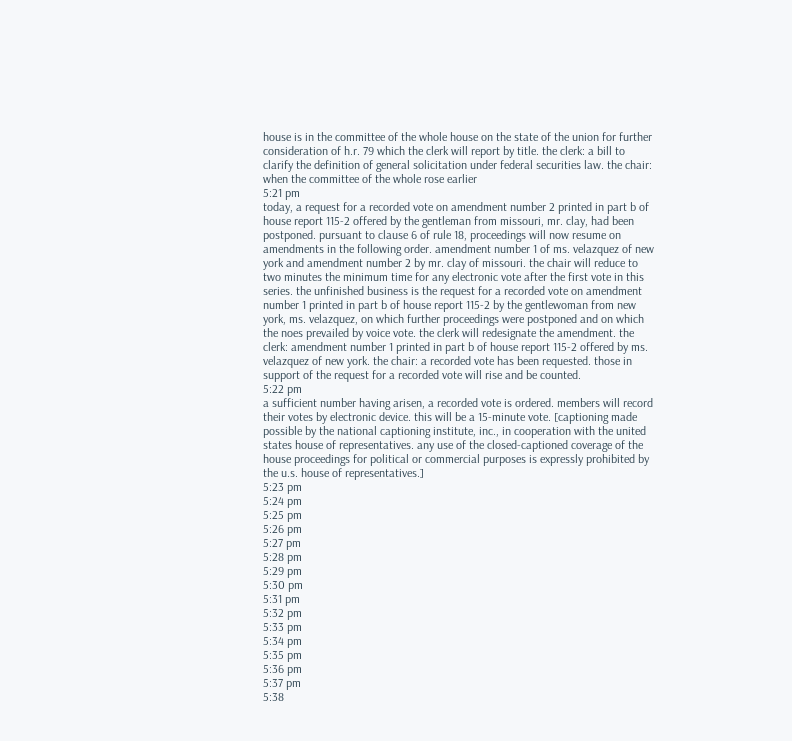house is in the committee of the whole house on the state of the union for further consideration of h.r. 79 which the clerk will report by title. the clerk: a bill to clarify the definition of general solicitation under federal securities law. the chair: when the committee of the whole rose earlier
5:21 pm
today, a request for a recorded vote on amendment number 2 printed in part b of house report 115-2 offered by the gentleman from missouri, mr. clay, had been postponed. pursuant to clause 6 of rule 18, proceedings will now resume on amendments in the following order. amendment number 1 of ms. velazquez of new york and amendment number 2 by mr. clay of missouri. the chair will reduce to two minutes the minimum time for any electronic vote after the first vote in this series. the unfinished business is the request for a recorded vote on amendment number 1 printed in part b of house report 115-2 by the gentlewoman from new york, ms. velazquez, on which further proceedings were postponed and on which the noes prevailed by voice vote. the clerk will redesignate the amendment. the clerk: amendment number 1 printed in part b of house report 115-2 offered by ms. velazquez of new york. the chair: a recorded vote has been requested. those in support of the request for a recorded vote will rise and be counted.
5:22 pm
a sufficient number having arisen, a recorded vote is ordered. members will record their votes by electronic device. this will be a 15-minute vote. [captioning made possible by the national captioning institute, inc., in cooperation with the united states house of representatives. any use of the closed-captioned coverage of the house proceedings for political or commercial purposes is expressly prohibited by the u.s. house of representatives.]
5:23 pm
5:24 pm
5:25 pm
5:26 pm
5:27 pm
5:28 pm
5:29 pm
5:30 pm
5:31 pm
5:32 pm
5:33 pm
5:34 pm
5:35 pm
5:36 pm
5:37 pm
5:38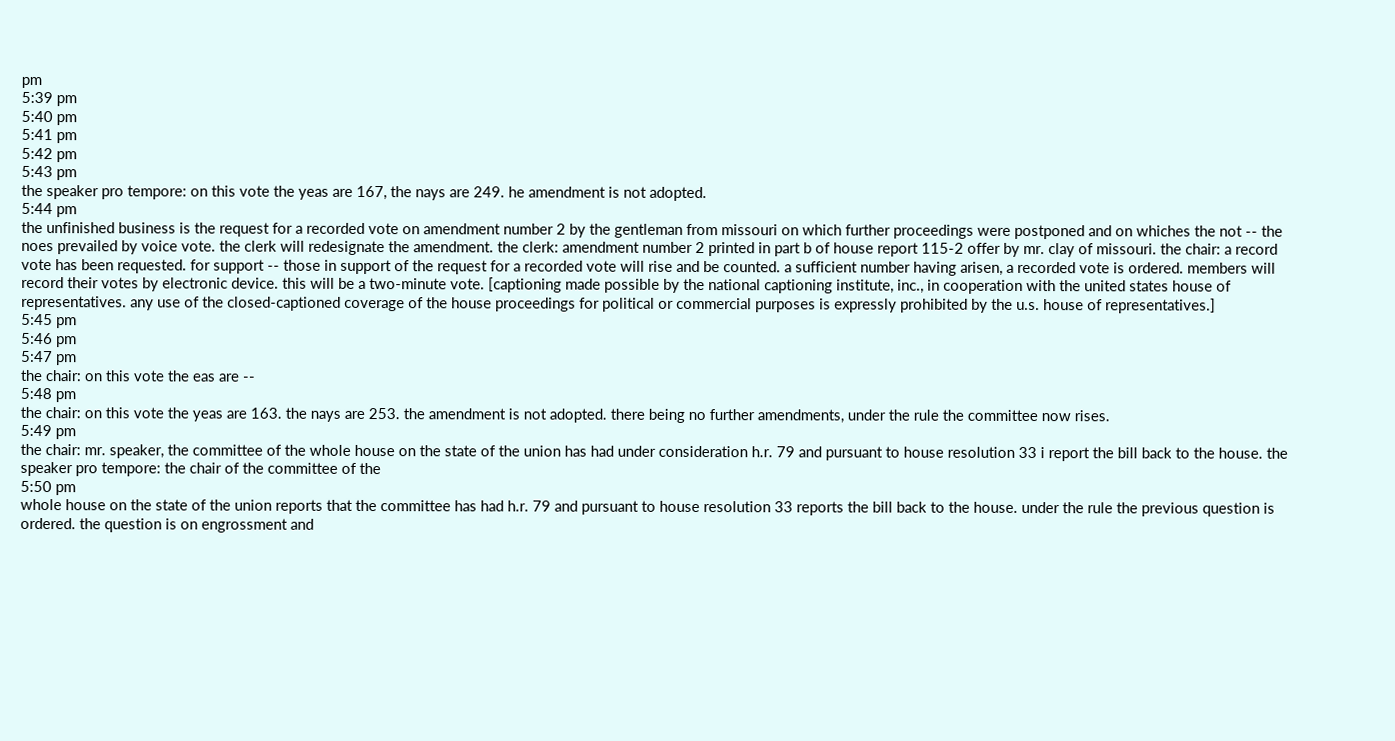pm
5:39 pm
5:40 pm
5:41 pm
5:42 pm
5:43 pm
the speaker pro tempore: on this vote the yeas are 167, the nays are 249. he amendment is not adopted.
5:44 pm
the unfinished business is the request for a recorded vote on amendment number 2 by the gentleman from missouri on which further proceedings were postponed and on whiches the not -- the noes prevailed by voice vote. the clerk will redesignate the amendment. the clerk: amendment number 2 printed in part b of house report 115-2 offer by mr. clay of missouri. the chair: a record vote has been requested. for support -- those in support of the request for a recorded vote will rise and be counted. a sufficient number having arisen, a recorded vote is ordered. members will record their votes by electronic device. this will be a two-minute vote. [captioning made possible by the national captioning institute, inc., in cooperation with the united states house of representatives. any use of the closed-captioned coverage of the house proceedings for political or commercial purposes is expressly prohibited by the u.s. house of representatives.]
5:45 pm
5:46 pm
5:47 pm
the chair: on this vote the eas are --
5:48 pm
the chair: on this vote the yeas are 163. the nays are 253. the amendment is not adopted. there being no further amendments, under the rule the committee now rises.
5:49 pm
the chair: mr. speaker, the committee of the whole house on the state of the union has had under consideration h.r. 79 and pursuant to house resolution 33 i report the bill back to the house. the speaker pro tempore: the chair of the committee of the
5:50 pm
whole house on the state of the union reports that the committee has had h.r. 79 and pursuant to house resolution 33 reports the bill back to the house. under the rule the previous question is ordered. the question is on engrossment and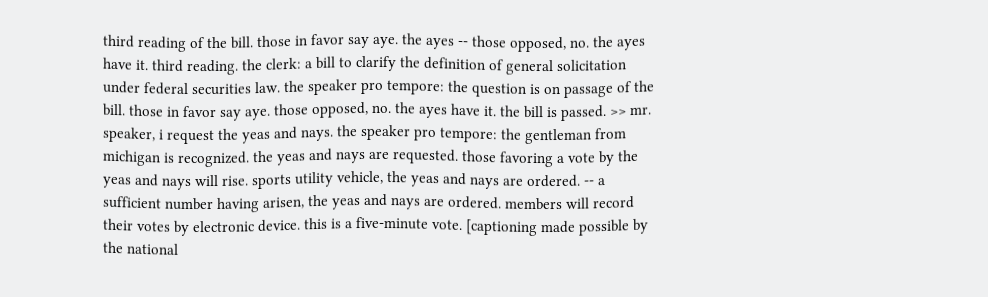third reading of the bill. those in favor say aye. the ayes -- those opposed, no. the ayes have it. third reading. the clerk: a bill to clarify the definition of general solicitation under federal securities law. the speaker pro tempore: the question is on passage of the bill. those in favor say aye. those opposed, no. the ayes have it. the bill is passed. >> mr. speaker, i request the yeas and nays. the speaker pro tempore: the gentleman from michigan is recognized. the yeas and nays are requested. those favoring a vote by the yeas and nays will rise. sports utility vehicle, the yeas and nays are ordered. -- a sufficient number having arisen, the yeas and nays are ordered. members will record their votes by electronic device. this is a five-minute vote. [captioning made possible by the national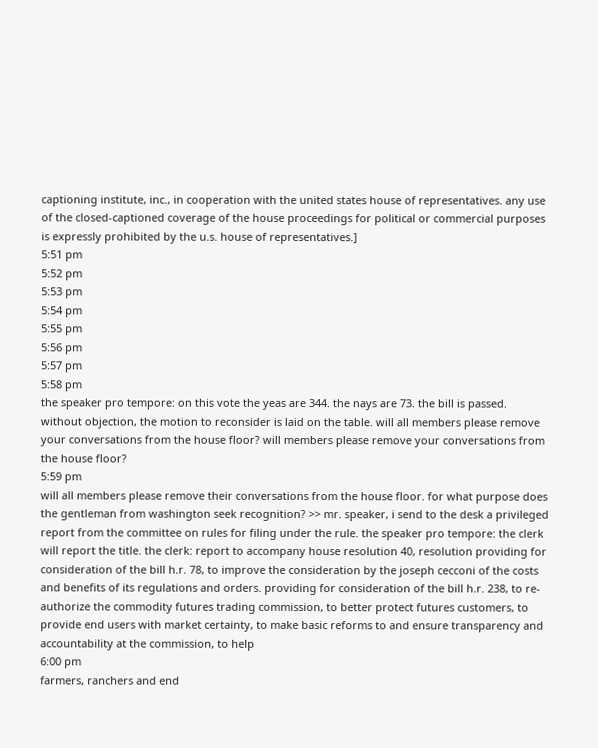captioning institute, inc., in cooperation with the united states house of representatives. any use of the closed-captioned coverage of the house proceedings for political or commercial purposes is expressly prohibited by the u.s. house of representatives.]
5:51 pm
5:52 pm
5:53 pm
5:54 pm
5:55 pm
5:56 pm
5:57 pm
5:58 pm
the speaker pro tempore: on this vote the yeas are 344. the nays are 73. the bill is passed. without objection, the motion to reconsider is laid on the table. will all members please remove your conversations from the house floor? will members please remove your conversations from the house floor?
5:59 pm
will all members please remove their conversations from the house floor. for what purpose does the gentleman from washington seek recognition? >> mr. speaker, i send to the desk a privileged report from the committee on rules for filing under the rule. the speaker pro tempore: the clerk will report the title. the clerk: report to accompany house resolution 40, resolution providing for consideration of the bill h.r. 78, to improve the consideration by the joseph cecconi of the costs and benefits of its regulations and orders. providing for consideration of the bill h.r. 238, to re-authorize the commodity futures trading commission, to better protect futures customers, to provide end users with market certainty, to make basic reforms to and ensure transparency and accountability at the commission, to help
6:00 pm
farmers, ranchers and end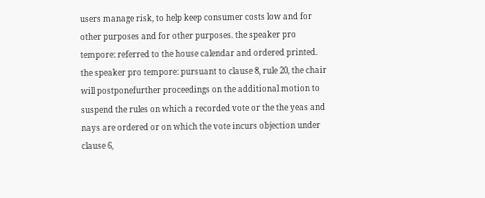users manage risk, to help keep consumer costs low and for other purposes and for other purposes. the speaker pro tempore: referred to the house calendar and ordered printed. the speaker pro tempore: pursuant to clause 8, rule 20, the chair will postponefurther proceedings on the additional motion to suspend the rules on which a recorded vote or the the yeas and nays are ordered or on which the vote incurs objection under clause 6,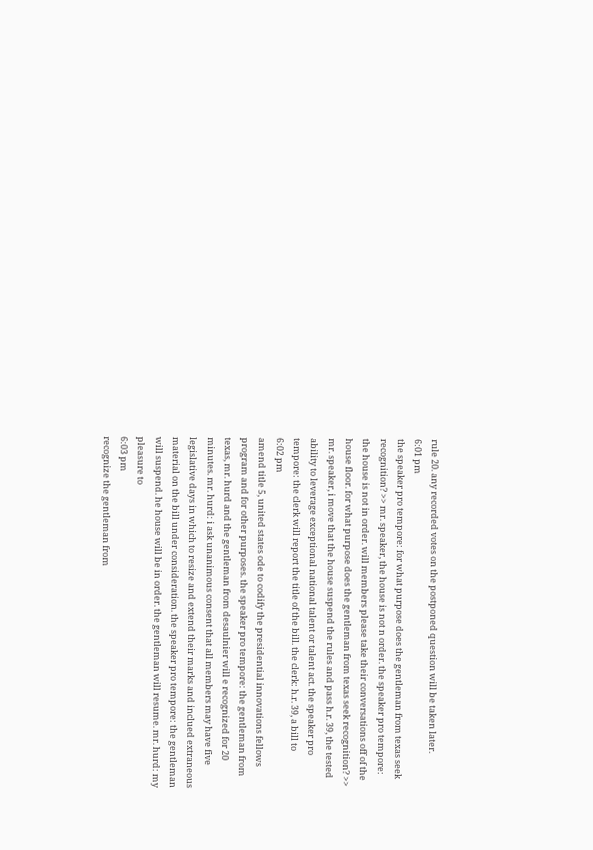rule 20. any recorded votes on the postponed question will be taken later.
6:01 pm
the speaker pro tempore: for what purpose does the gentleman from texas seek recognition? >> mr. speaker, the house is not n order. the speaker pro tempore: the house is not in order. will members please take their conversations off of the house floor. for what purpose does the gentleman from texas seek recognition? >> mr. speaker, i move that the house suspend the rules and pass h.r. 39, the tested ability to leverage exceptional national talent or talent act. the speaker pro tempore: the clerk will report the title of the bill. the clerk: h.r. 39, a bill to
6:02 pm
amend title 5, united states ode to codify the presidential innovations fellows program and for other purposes. the speaker pro tempore: the gentleman from texas, mr. hurd and the gentleman from desaulnier will e recognized for 20 minutes. mr. hurd: i ask unanimous consent that all members may have five legislative days in which to resize and extend their marks and inclued extraneous material on the bill under consideration. the speaker pro tempore: the gentleman will suspend. he house will be in order. the gentleman will resume. mr. hurd: my pleasure to
6:03 pm
recognize the gentleman from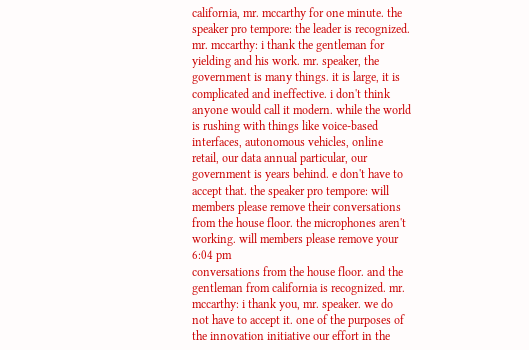california, mr. mccarthy for one minute. the speaker pro tempore: the leader is recognized. mr. mccarthy: i thank the gentleman for yielding and his work. mr. speaker, the government is many things. it is large, it is complicated and ineffective. i don't think anyone would call it modern. while the world is rushing with things like voice-based interfaces, autonomous vehicles, online retail, our data annual particular, our government is years behind. e don't have to accept that. the speaker pro tempore: will members please remove their conversations from the house floor. the microphones aren't working. will members please remove your
6:04 pm
conversations from the house floor. and the gentleman from california is recognized. mr. mccarthy: i thank you, mr. speaker. we do not have to accept it. one of the purposes of the innovation initiative our effort in the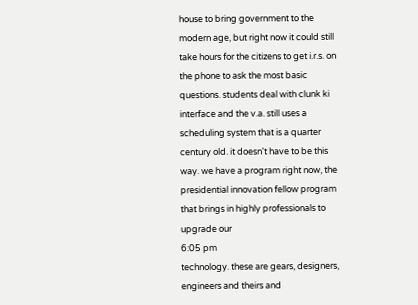house to bring government to the modern age, but right now it could still take hours for the citizens to get i.r.s. on the phone to ask the most basic questions. students deal with clunk ki interface and the v.a. still uses a scheduling system that is a quarter century old. it doesn't have to be this way. we have a program right now, the presidential innovation fellow program that brings in highly professionals to upgrade our
6:05 pm
technology. these are gears, designers, engineers and theirs and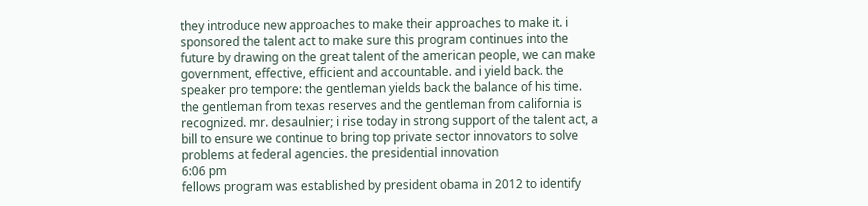they introduce new approaches to make their approaches to make it. i sponsored the talent act to make sure this program continues into the future by drawing on the great talent of the american people, we can make government, effective, efficient and accountable. and i yield back. the speaker pro tempore: the gentleman yields back the balance of his time. the gentleman from texas reserves and the gentleman from california is recognized. mr. desaulnier; i rise today in strong support of the talent act, a bill to ensure we continue to bring top private sector innovators to solve problems at federal agencies. the presidential innovation
6:06 pm
fellows program was established by president obama in 2012 to identify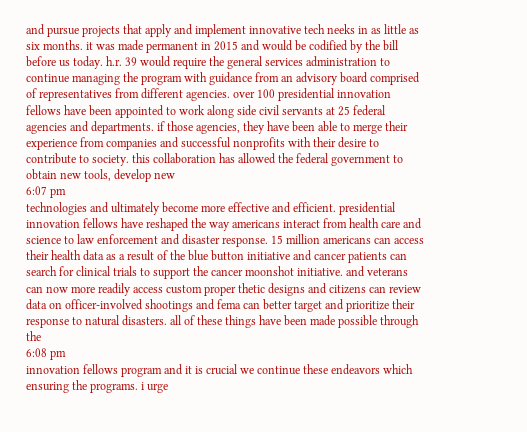and pursue projects that apply and implement innovative tech neeks in as little as six months. it was made permanent in 2015 and would be codified by the bill before us today. h.r. 39 would require the general services administration to continue managing the program with guidance from an advisory board comprised of representatives from different agencies. over 100 presidential innovation fellows have been appointed to work along side civil servants at 25 federal agencies and departments. if those agencies, they have been able to merge their experience from companies and successful nonprofits with their desire to contribute to society. this collaboration has allowed the federal government to obtain new tools, develop new
6:07 pm
technologies and ultimately become more effective and efficient. presidential innovation fellows have reshaped the way americans interact from health care and science to law enforcement and disaster response. 15 million americans can access their health data as a result of the blue button initiative and cancer patients can search for clinical trials to support the cancer moonshot initiative. and veterans can now more readily access custom proper thetic designs and citizens can review data on officer-involved shootings and fema can better target and prioritize their response to natural disasters. all of these things have been made possible through the
6:08 pm
innovation fellows program and it is crucial we continue these endeavors which ensuring the programs. i urge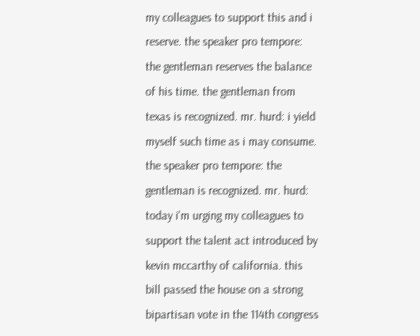my colleagues to support this and i reserve. the speaker pro tempore: the gentleman reserves the balance of his time. the gentleman from texas is recognized. mr. hurd: i yield myself such time as i may consume. the speaker pro tempore: the gentleman is recognized. mr. hurd: today i'm urging my colleagues to support the talent act introduced by kevin mccarthy of california. this bill passed the house on a strong bipartisan vote in the 114th congress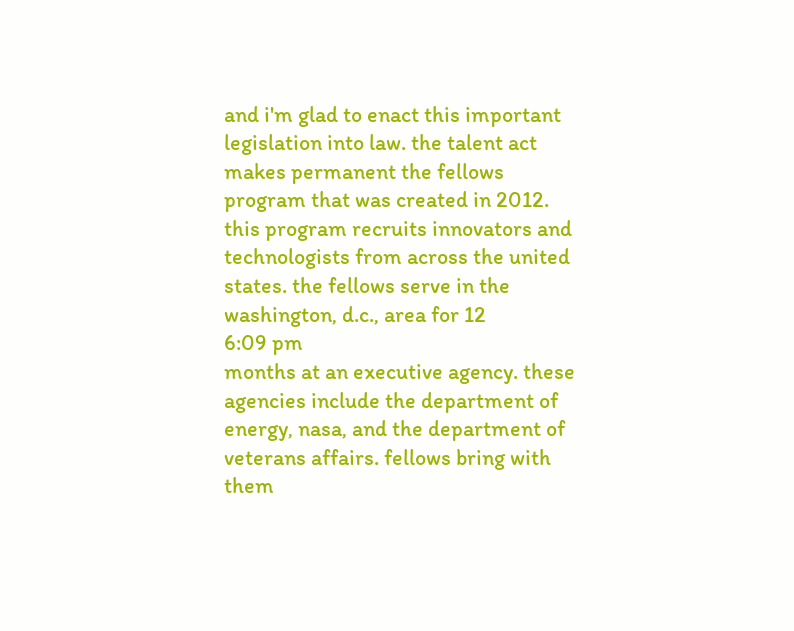and i'm glad to enact this important legislation into law. the talent act makes permanent the fellows program that was created in 2012. this program recruits innovators and technologists from across the united states. the fellows serve in the washington, d.c., area for 12
6:09 pm
months at an executive agency. these agencies include the department of energy, nasa, and the department of veterans affairs. fellows bring with them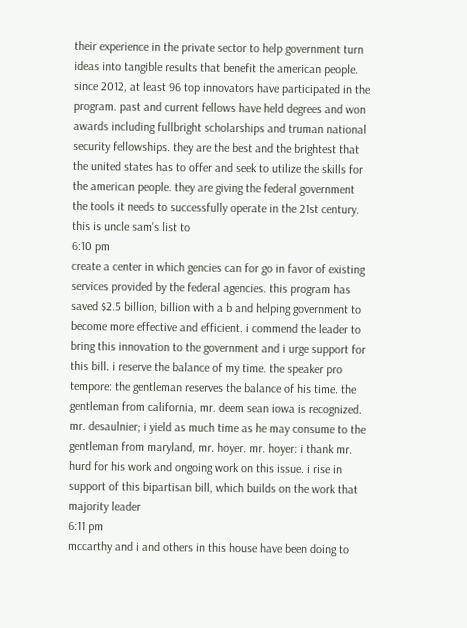their experience in the private sector to help government turn ideas into tangible results that benefit the american people. since 2012, at least 96 top innovators have participated in the program. past and current fellows have held degrees and won awards including fullbright scholarships and truman national security fellowships. they are the best and the brightest that the united states has to offer and seek to utilize the skills for the american people. they are giving the federal government the tools it needs to successfully operate in the 21st century. this is uncle sam's list to
6:10 pm
create a center in which gencies can for go in favor of existing services provided by the federal agencies. this program has saved $2.5 billion, billion with a b and helping government to become more effective and efficient. i commend the leader to bring this innovation to the government and i urge support for this bill. i reserve the balance of my time. the speaker pro tempore: the gentleman reserves the balance of his time. the gentleman from california, mr. deem sean iowa is recognized. mr. desaulnier; i yield as much time as he may consume to the gentleman from maryland, mr. hoyer. mr. hoyer: i thank mr. hurd for his work and ongoing work on this issue. i rise in support of this bipartisan bill, which builds on the work that majority leader
6:11 pm
mccarthy and i and others in this house have been doing to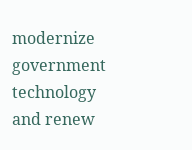modernize government technology and renew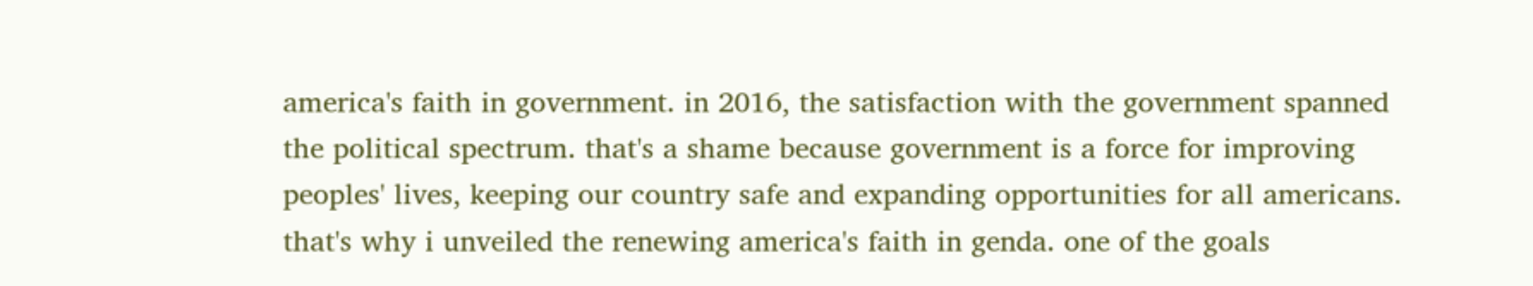america's faith in government. in 2016, the satisfaction with the government spanned the political spectrum. that's a shame because government is a force for improving peoples' lives, keeping our country safe and expanding opportunities for all americans. that's why i unveiled the renewing america's faith in genda. one of the goals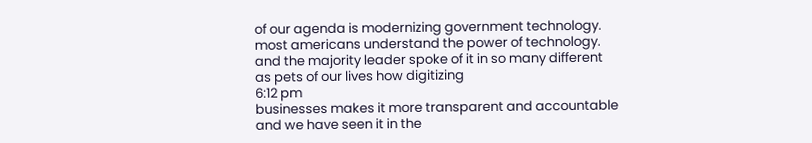of our agenda is modernizing government technology. most americans understand the power of technology. and the majority leader spoke of it in so many different as pets of our lives how digitizing
6:12 pm
businesses makes it more transparent and accountable and we have seen it in the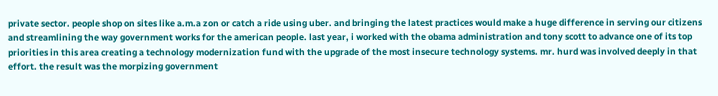private sector. people shop on sites like a.m.a zon or catch a ride using uber. and bringing the latest practices would make a huge difference in serving our citizens and streamlining the way government works for the american people. last year, i worked with the obama administration and tony scott to advance one of its top priorities in this area creating a technology modernization fund with the upgrade of the most insecure technology systems. mr. hurd was involved deeply in that effort. the result was the morpizing government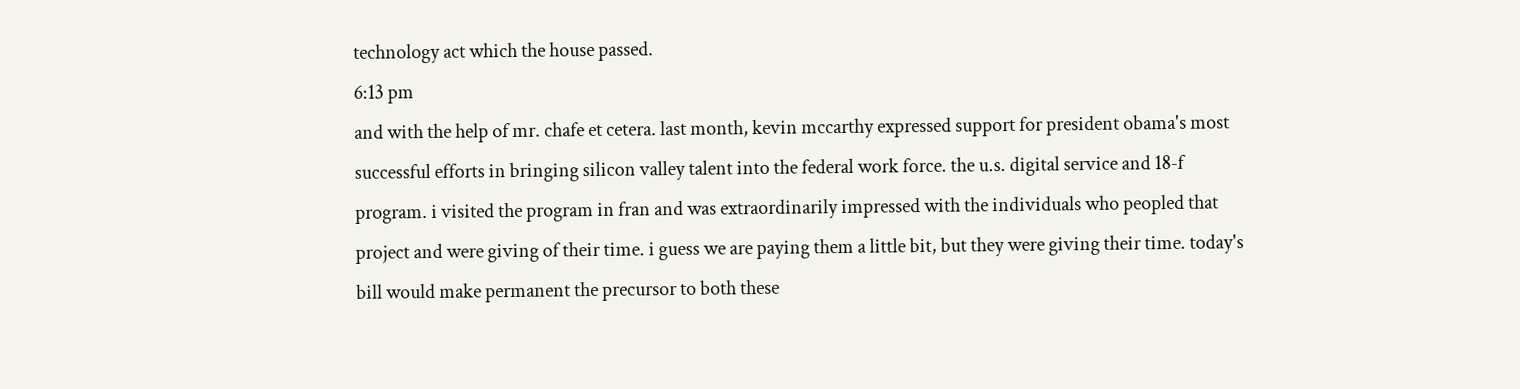technology act which the house passed.
6:13 pm
and with the help of mr. chafe et cetera. last month, kevin mccarthy expressed support for president obama's most successful efforts in bringing silicon valley talent into the federal work force. the u.s. digital service and 18-f program. i visited the program in fran and was extraordinarily impressed with the individuals who peopled that project and were giving of their time. i guess we are paying them a little bit, but they were giving their time. today's bill would make permanent the precursor to both these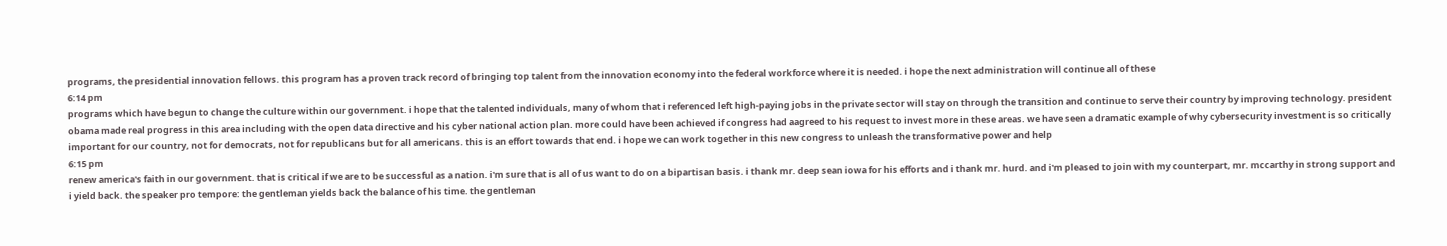programs, the presidential innovation fellows. this program has a proven track record of bringing top talent from the innovation economy into the federal workforce where it is needed. i hope the next administration will continue all of these
6:14 pm
programs which have begun to change the culture within our government. i hope that the talented individuals, many of whom that i referenced left high-paying jobs in the private sector will stay on through the transition and continue to serve their country by improving technology. president obama made real progress in this area including with the open data directive and his cyber national action plan. more could have been achieved if congress had aagreed to his request to invest more in these areas. we have seen a dramatic example of why cybersecurity investment is so critically important for our country, not for democrats, not for republicans but for all americans. this is an effort towards that end. i hope we can work together in this new congress to unleash the transformative power and help
6:15 pm
renew america's faith in our government. that is critical if we are to be successful as a nation. i'm sure that is all of us want to do on a bipartisan basis. i thank mr. deep sean iowa for his efforts and i thank mr. hurd. and i'm pleased to join with my counterpart, mr. mccarthy in strong support and i yield back. the speaker pro tempore: the gentleman yields back the balance of his time. the gentleman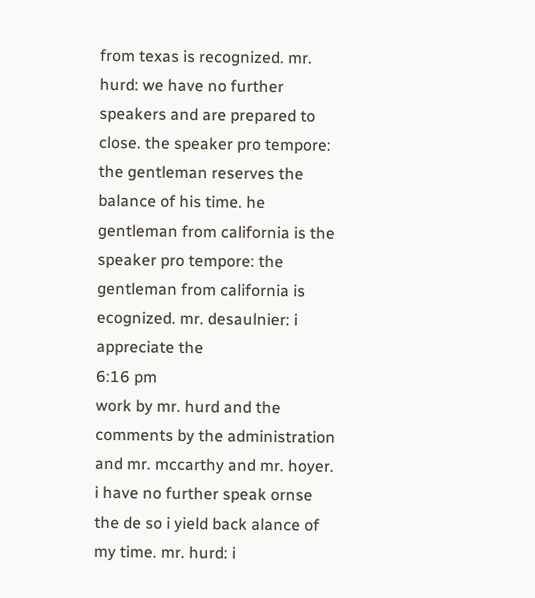from texas is recognized. mr. hurd: we have no further speakers and are prepared to close. the speaker pro tempore: the gentleman reserves the balance of his time. he gentleman from california is the speaker pro tempore: the gentleman from california is ecognized. mr. desaulnier: i appreciate the
6:16 pm
work by mr. hurd and the comments by the administration and mr. mccarthy and mr. hoyer. i have no further speak ornse the de so i yield back alance of my time. mr. hurd: i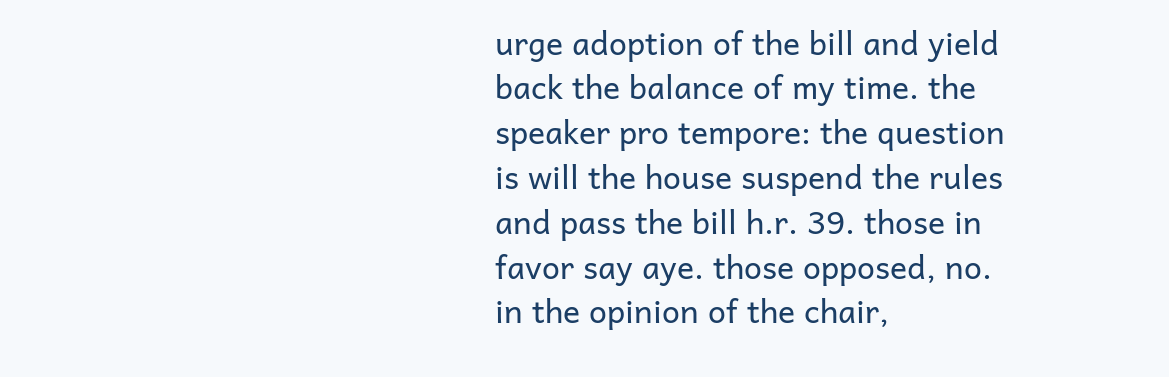urge adoption of the bill and yield back the balance of my time. the speaker pro tempore: the question is will the house suspend the rules and pass the bill h.r. 39. those in favor say aye. those opposed, no. in the opinion of the chair,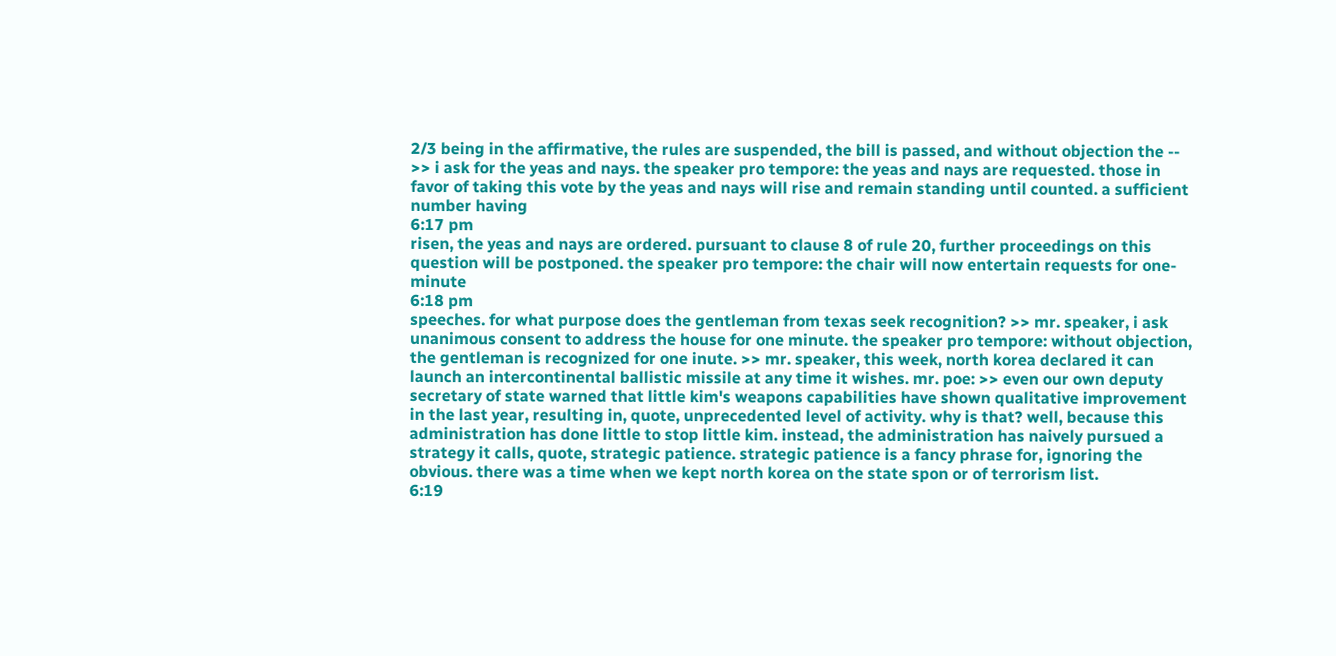2/3 being in the affirmative, the rules are suspended, the bill is passed, and without objection the -- >> i ask for the yeas and nays. the speaker pro tempore: the yeas and nays are requested. those in favor of taking this vote by the yeas and nays will rise and remain standing until counted. a sufficient number having
6:17 pm
risen, the yeas and nays are ordered. pursuant to clause 8 of rule 20, further proceedings on this question will be postponed. the speaker pro tempore: the chair will now entertain requests for one-minute
6:18 pm
speeches. for what purpose does the gentleman from texas seek recognition? >> mr. speaker, i ask unanimous consent to address the house for one minute. the speaker pro tempore: without objection, the gentleman is recognized for one inute. >> mr. speaker, this week, north korea declared it can launch an intercontinental ballistic missile at any time it wishes. mr. poe: >> even our own deputy secretary of state warned that little kim's weapons capabilities have shown qualitative improvement in the last year, resulting in, quote, unprecedented level of activity. why is that? well, because this administration has done little to stop little kim. instead, the administration has naively pursued a strategy it calls, quote, strategic patience. strategic patience is a fancy phrase for, ignoring the obvious. there was a time when we kept north korea on the state spon or of terrorism list.
6:19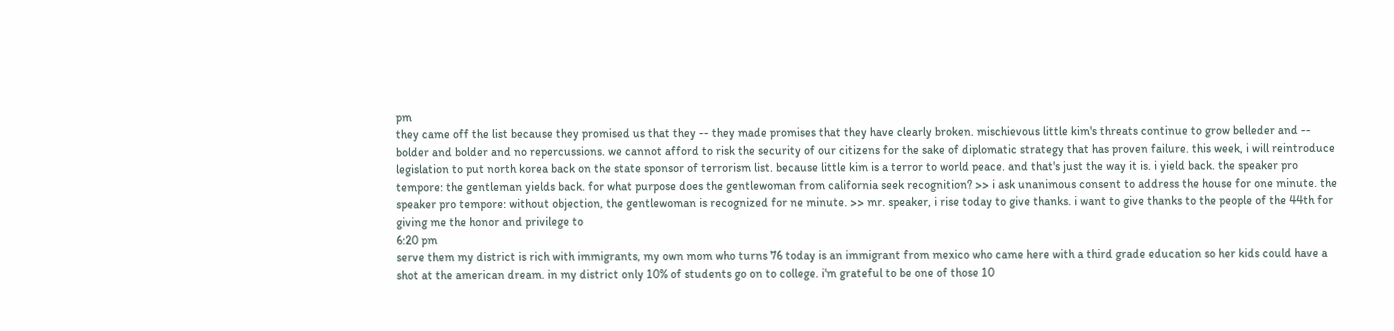pm
they came off the list because they promised us that they -- they made promises that they have clearly broken. mischievous little kim's threats continue to grow belleder and -- bolder and bolder and no repercussions. we cannot afford to risk the security of our citizens for the sake of diplomatic strategy that has proven failure. this week, i will reintroduce legislation to put north korea back on the state sponsor of terrorism list. because little kim is a terror to world peace. and that's just the way it is. i yield back. the speaker pro tempore: the gentleman yields back. for what purpose does the gentlewoman from california seek recognition? >> i ask unanimous consent to address the house for one minute. the speaker pro tempore: without objection, the gentlewoman is recognized for ne minute. >> mr. speaker, i rise today to give thanks. i want to give thanks to the people of the 44th for giving me the honor and privilege to
6:20 pm
serve them my district is rich with immigrants, my own mom who turns 76 today is an immigrant from mexico who came here with a third grade education so her kids could have a shot at the american dream. in my district only 10% of students go on to college. i'm grateful to be one of those 10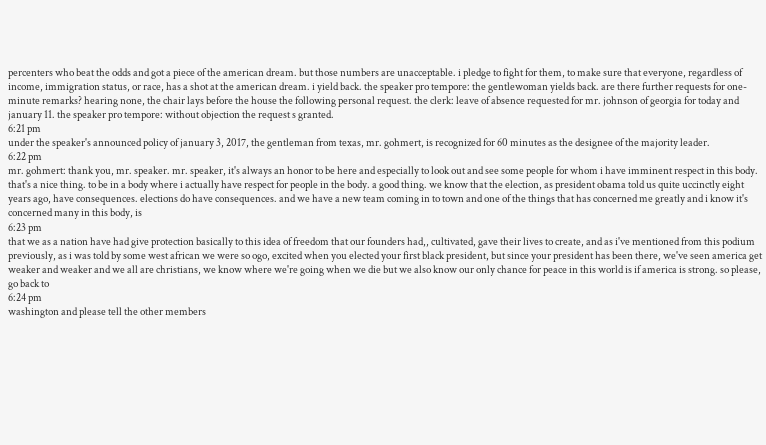percenters who beat the odds and got a piece of the american dream. but those numbers are unacceptable. i pledge to fight for them, to make sure that everyone, regardless of income, immigration status, or race, has a shot at the american dream. i yield back. the speaker pro tempore: the gentlewoman yields back. are there further requests for one-minute remarks? hearing none, the chair lays before the house the following personal request. the clerk: leave of absence requested for mr. johnson of georgia for today and january 11. the speaker pro tempore: without objection the request s granted.
6:21 pm
under the speaker's announced policy of january 3, 2017, the gentleman from texas, mr. gohmert, is recognized for 60 minutes as the designee of the majority leader.
6:22 pm
mr. gohmert: thank you, mr. speaker. mr. speaker, it's always an honor to be here and especially to look out and see some people for whom i have imminent respect in this body. that's a nice thing. to be in a body where i actually have respect for people in the body. a good thing. we know that the election, as president obama told us quite uccinctly eight years ago, have consequences. elections do have consequences. and we have a new team coming in to town and one of the things that has concerned me greatly and i know it's concerned many in this body, is
6:23 pm
that we as a nation have had give protection basically to this idea of freedom that our founders had,, cultivated, gave their lives to create, and as i've mentioned from this podium previously, as i was told by some west african we were so ogo, excited when you elected your first black president, but since your president has been there, we've seen america get weaker and weaker and we all are christians, we know where we're going when we die but we also know our only chance for peace in this world is if america is strong. so please, go back to
6:24 pm
washington and please tell the other members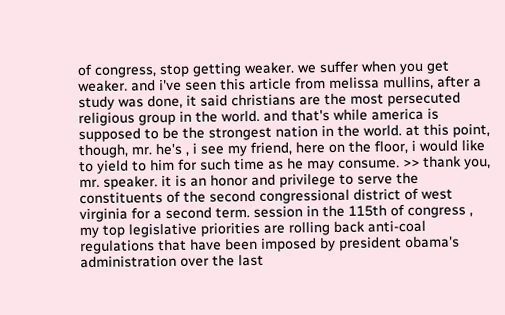of congress, stop getting weaker. we suffer when you get weaker. and i've seen this article from melissa mullins, after a study was done, it said christians are the most persecuted religious group in the world. and that's while america is supposed to be the strongest nation in the world. at this point, though, mr. he's , i see my friend, here on the floor, i would like to yield to him for such time as he may consume. >> thank you, mr. speaker. it is an honor and privilege to serve the constituents of the second congressional district of west virginia for a second term. session in the 115th of congress , my top legislative priorities are rolling back anti-coal regulations that have been imposed by president obama's administration over the last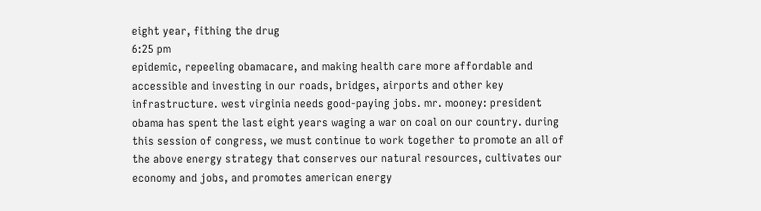eight year, fithing the drug
6:25 pm
epidemic, repeeling obamacare, and making health care more affordable and accessible and investing in our roads, bridges, airports and other key infrastructure. west virginia needs good-paying jobs. mr. mooney: president obama has spent the last eight years waging a war on coal on our country. during this session of congress, we must continue to work together to promote an all of the above energy strategy that conserves our natural resources, cultivates our economy and jobs, and promotes american energy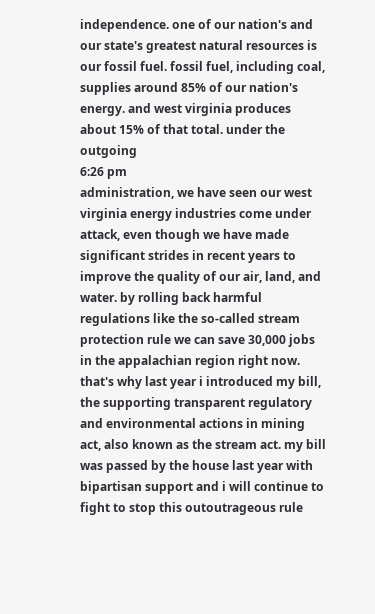independence. one of our nation's and our state's greatest natural resources is our fossil fuel. fossil fuel, including coal, supplies around 85% of our nation's energy. and west virginia produces about 15% of that total. under the outgoing
6:26 pm
administration, we have seen our west virginia energy industries come under attack, even though we have made significant strides in recent years to improve the quality of our air, land, and water. by rolling back harmful regulations like the so-called stream protection rule we can save 30,000 jobs in the appalachian region right now. that's why last year i introduced my bill, the supporting transparent regulatory and environmental actions in mining act, also known as the stream act. my bill was passed by the house last year with bipartisan support and i will continue to fight to stop this outoutrageous rule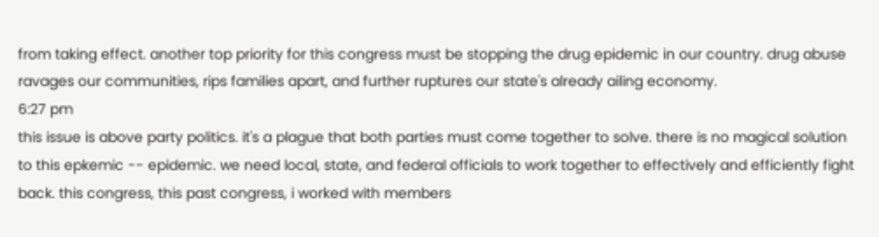from taking effect. another top priority for this congress must be stopping the drug epidemic in our country. drug abuse ravages our communities, rips families apart, and further ruptures our state's already ailing economy.
6:27 pm
this issue is above party politics. it's a plague that both parties must come together to solve. there is no magical solution to this epkemic -- epidemic. we need local, state, and federal officials to work together to effectively and efficiently fight back. this congress, this past congress, i worked with members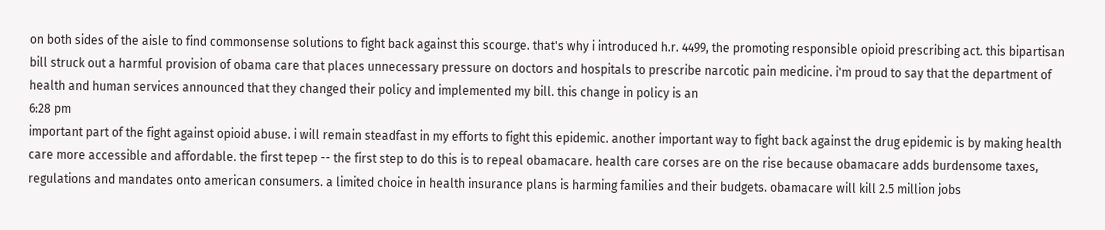on both sides of the aisle to find commonsense solutions to fight back against this scourge. that's why i introduced h.r. 4499, the promoting responsible opioid prescribing act. this bipartisan bill struck out a harmful provision of obama care that places unnecessary pressure on doctors and hospitals to prescribe narcotic pain medicine. i'm proud to say that the department of health and human services announced that they changed their policy and implemented my bill. this change in policy is an
6:28 pm
important part of the fight against opioid abuse. i will remain steadfast in my efforts to fight this epidemic. another important way to fight back against the drug epidemic is by making health care more accessible and affordable. the first tepep -- the first step to do this is to repeal obamacare. health care corses are on the rise because obamacare adds burdensome taxes, regulations and mandates onto american consumers. a limited choice in health insurance plans is harming families and their budgets. obamacare will kill 2.5 million jobs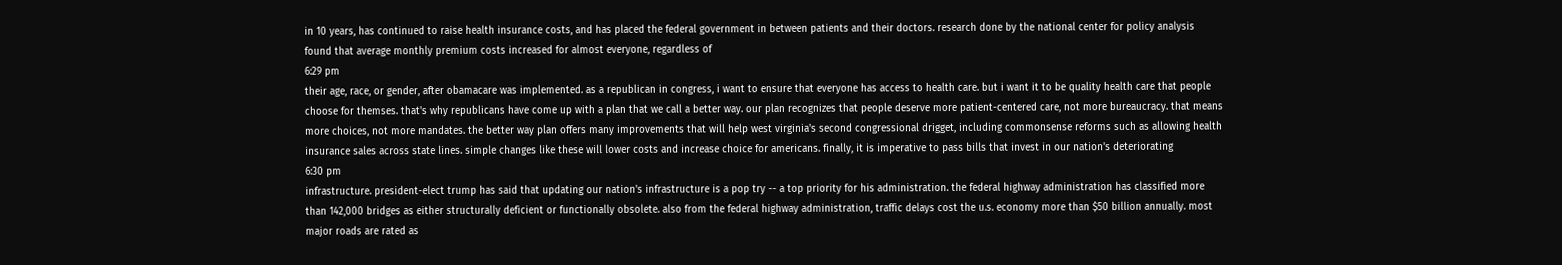in 10 years, has continued to raise health insurance costs, and has placed the federal government in between patients and their doctors. research done by the national center for policy analysis found that average monthly premium costs increased for almost everyone, regardless of
6:29 pm
their age, race, or gender, after obamacare was implemented. as a republican in congress, i want to ensure that everyone has access to health care. but i want it to be quality health care that people choose for themses. that's why republicans have come up with a plan that we call a better way. our plan recognizes that people deserve more patient-centered care, not more bureaucracy. that means more choices, not more mandates. the better way plan offers many improvements that will help west virginia's second congressional drigget, including commonsense reforms such as allowing health insurance sales across state lines. simple changes like these will lower costs and increase choice for americans. finally, it is imperative to pass bills that invest in our nation's deteriorating
6:30 pm
infrastructure. president-elect trump has said that updating our nation's infrastructure is a pop try -- a top priority for his administration. the federal highway administration has classified more than 142,000 bridges as either structurally deficient or functionally obsolete. also from the federal highway administration, traffic delays cost the u.s. economy more than $50 billion annually. most major roads are rated as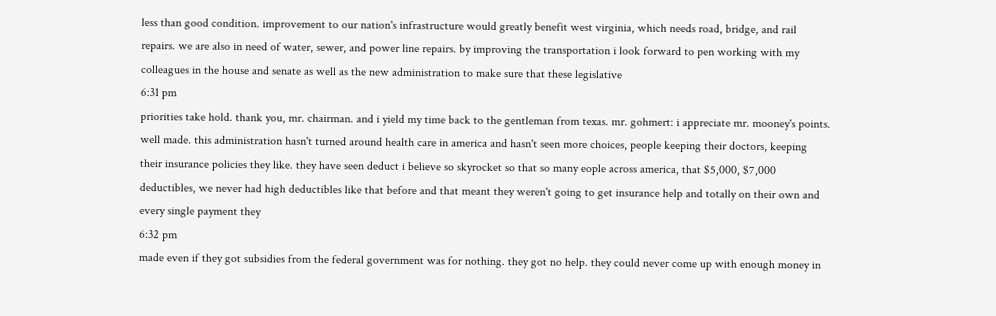less than good condition. improvement to our nation's infrastructure would greatly benefit west virginia, which needs road, bridge, and rail repairs. we are also in need of water, sewer, and power line repairs. by improving the transportation i look forward to pen working with my colleagues in the house and senate as well as the new administration to make sure that these legislative
6:31 pm
priorities take hold. thank you, mr. chairman. and i yield my time back to the gentleman from texas. mr. gohmert: i appreciate mr. mooney's points. well made. this administration hasn't turned around health care in america and hasn't seen more choices, people keeping their doctors, keeping their insurance policies they like. they have seen deduct i believe so skyrocket so that so many eople across america, that $5,000, $7,000 deductibles, we never had high deductibles like that before and that meant they weren't going to get insurance help and totally on their own and every single payment they
6:32 pm
made even if they got subsidies from the federal government was for nothing. they got no help. they could never come up with enough money in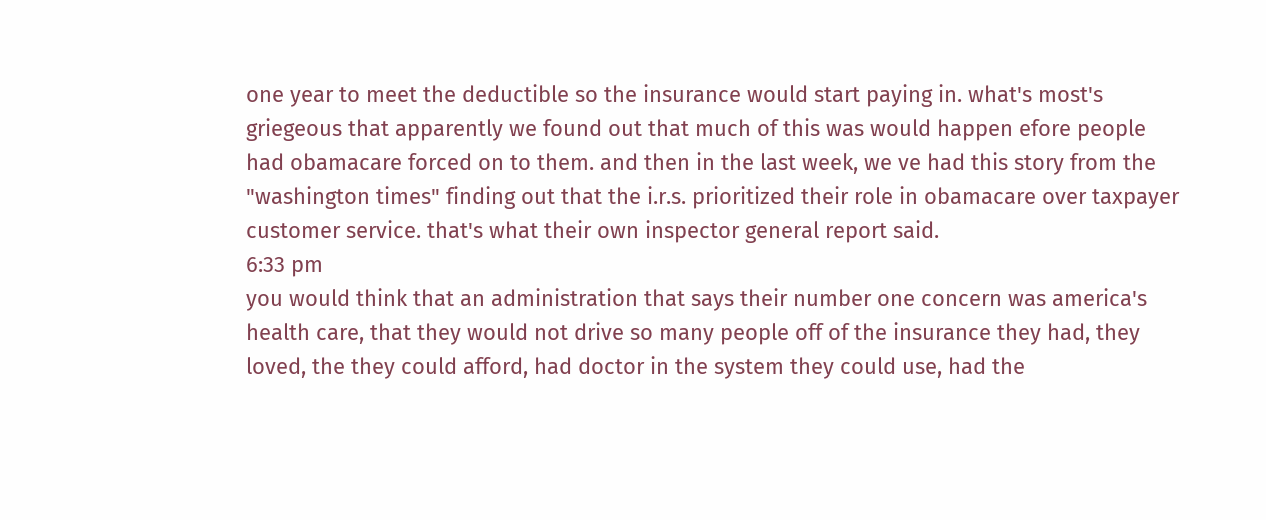one year to meet the deductible so the insurance would start paying in. what's most's griegeous that apparently we found out that much of this was would happen efore people had obamacare forced on to them. and then in the last week, we ve had this story from the "washington times" finding out that the i.r.s. prioritized their role in obamacare over taxpayer customer service. that's what their own inspector general report said.
6:33 pm
you would think that an administration that says their number one concern was america's health care, that they would not drive so many people off of the insurance they had, they loved, the they could afford, had doctor in the system they could use, had the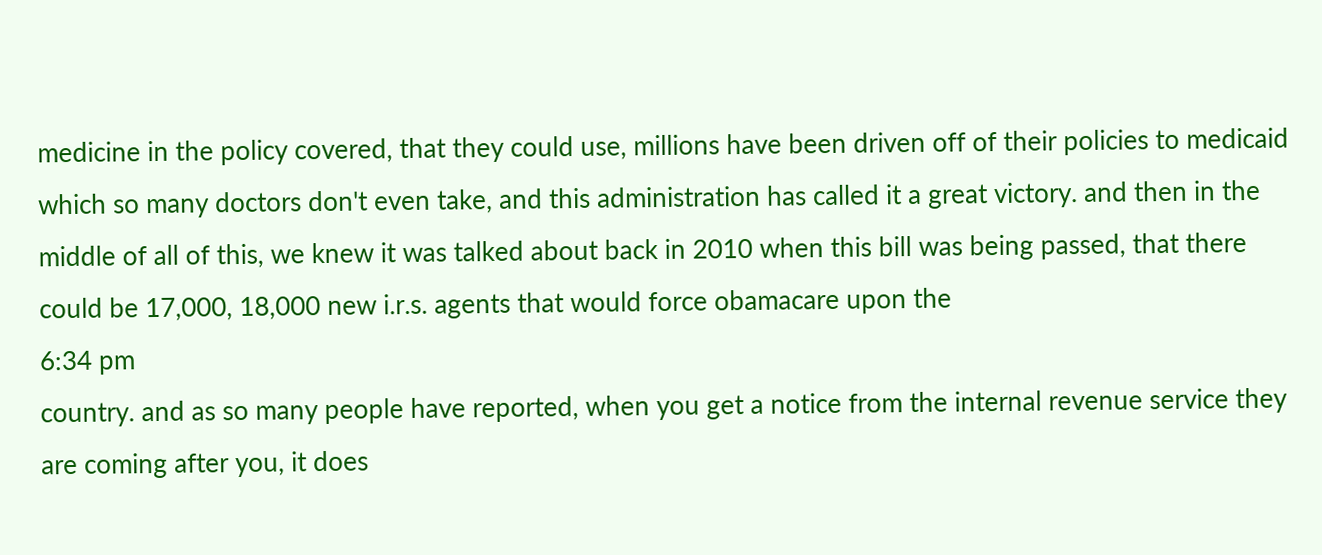medicine in the policy covered, that they could use, millions have been driven off of their policies to medicaid which so many doctors don't even take, and this administration has called it a great victory. and then in the middle of all of this, we knew it was talked about back in 2010 when this bill was being passed, that there could be 17,000, 18,000 new i.r.s. agents that would force obamacare upon the
6:34 pm
country. and as so many people have reported, when you get a notice from the internal revenue service they are coming after you, it does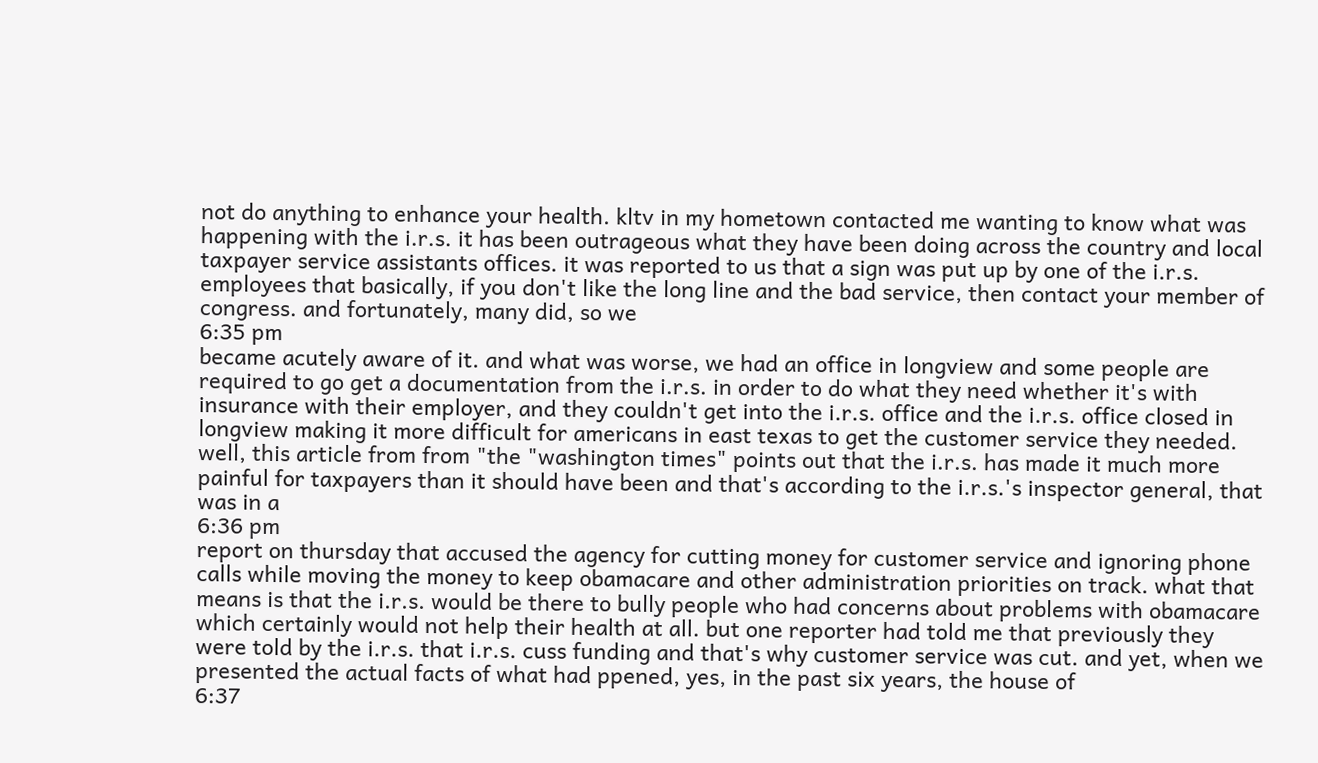not do anything to enhance your health. kltv in my hometown contacted me wanting to know what was happening with the i.r.s. it has been outrageous what they have been doing across the country and local taxpayer service assistants offices. it was reported to us that a sign was put up by one of the i.r.s. employees that basically, if you don't like the long line and the bad service, then contact your member of congress. and fortunately, many did, so we
6:35 pm
became acutely aware of it. and what was worse, we had an office in longview and some people are required to go get a documentation from the i.r.s. in order to do what they need whether it's with insurance with their employer, and they couldn't get into the i.r.s. office and the i.r.s. office closed in longview making it more difficult for americans in east texas to get the customer service they needed. well, this article from from "the "washington times" points out that the i.r.s. has made it much more painful for taxpayers than it should have been and that's according to the i.r.s.'s inspector general, that was in a
6:36 pm
report on thursday that accused the agency for cutting money for customer service and ignoring phone calls while moving the money to keep obamacare and other administration priorities on track. what that means is that the i.r.s. would be there to bully people who had concerns about problems with obamacare which certainly would not help their health at all. but one reporter had told me that previously they were told by the i.r.s. that i.r.s. cuss funding and that's why customer service was cut. and yet, when we presented the actual facts of what had ppened, yes, in the past six years, the house of
6:37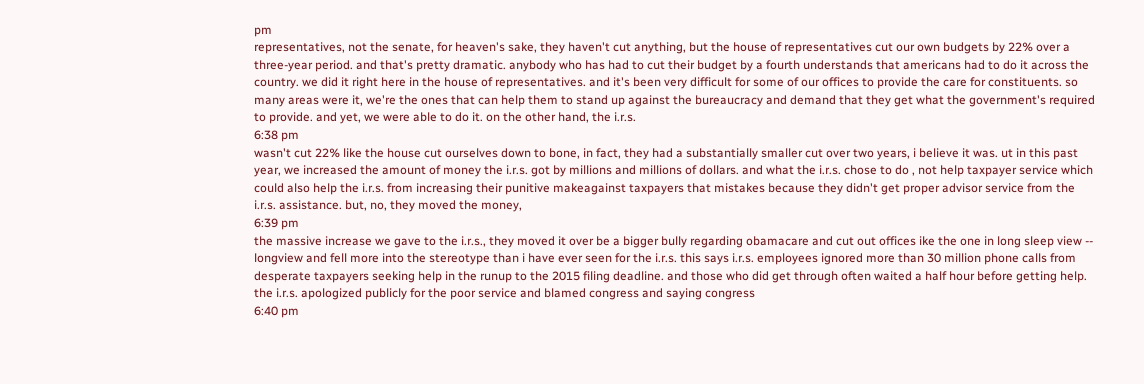pm
representatives, not the senate, for heaven's sake, they haven't cut anything, but the house of representatives cut our own budgets by 22% over a three-year period. and that's pretty dramatic. anybody who has had to cut their budget by a fourth understands that americans had to do it across the country. we did it right here in the house of representatives. and it's been very difficult for some of our offices to provide the care for constituents. so many areas were it, we're the ones that can help them to stand up against the bureaucracy and demand that they get what the government's required to provide. and yet, we were able to do it. on the other hand, the i.r.s.
6:38 pm
wasn't cut 22% like the house cut ourselves down to bone, in fact, they had a substantially smaller cut over two years, i believe it was. ut in this past year, we increased the amount of money the i.r.s. got by millions and millions of dollars. and what the i.r.s. chose to do , not help taxpayer service which could also help the i.r.s. from increasing their punitive makeagainst taxpayers that mistakes because they didn't get proper advisor service from the i.r.s. assistance. but, no, they moved the money,
6:39 pm
the massive increase we gave to the i.r.s., they moved it over be a bigger bully regarding obamacare and cut out offices ike the one in long sleep view -- longview and fell more into the stereotype than i have ever seen for the i.r.s. this says i.r.s. employees ignored more than 30 million phone calls from desperate taxpayers seeking help in the runup to the 2015 filing deadline. and those who did get through often waited a half hour before getting help. the i.r.s. apologized publicly for the poor service and blamed congress and saying congress
6:40 pm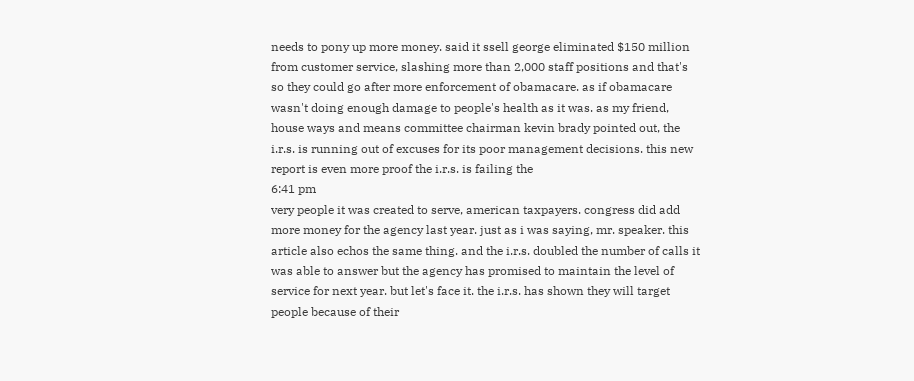needs to pony up more money. said it ssell george eliminated $150 million from customer service, slashing more than 2,000 staff positions and that's so they could go after more enforcement of obamacare. as if obamacare wasn't doing enough damage to people's health as it was. as my friend, house ways and means committee chairman kevin brady pointed out, the i.r.s. is running out of excuses for its poor management decisions. this new report is even more proof the i.r.s. is failing the
6:41 pm
very people it was created to serve, american taxpayers. congress did add more money for the agency last year. just as i was saying, mr. speaker. this article also echos the same thing. and the i.r.s. doubled the number of calls it was able to answer but the agency has promised to maintain the level of service for next year. but let's face it. the i.r.s. has shown they will target people because of their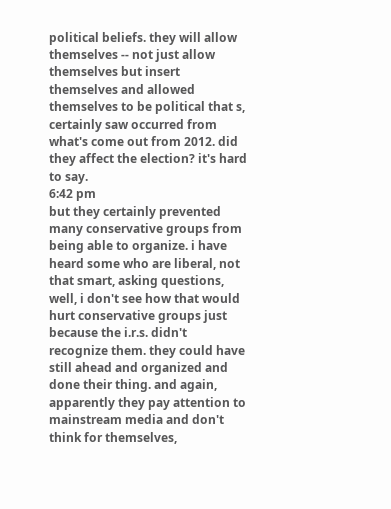political beliefs. they will allow themselves -- not just allow themselves but insert themselves and allowed themselves to be political that s, certainly saw occurred from what's come out from 2012. did they affect the election? it's hard to say.
6:42 pm
but they certainly prevented many conservative groups from being able to organize. i have heard some who are liberal, not that smart, asking questions, well, i don't see how that would hurt conservative groups just because the i.r.s. didn't recognize them. they could have still ahead and organized and done their thing. and again, apparently they pay attention to mainstream media and don't think for themselves,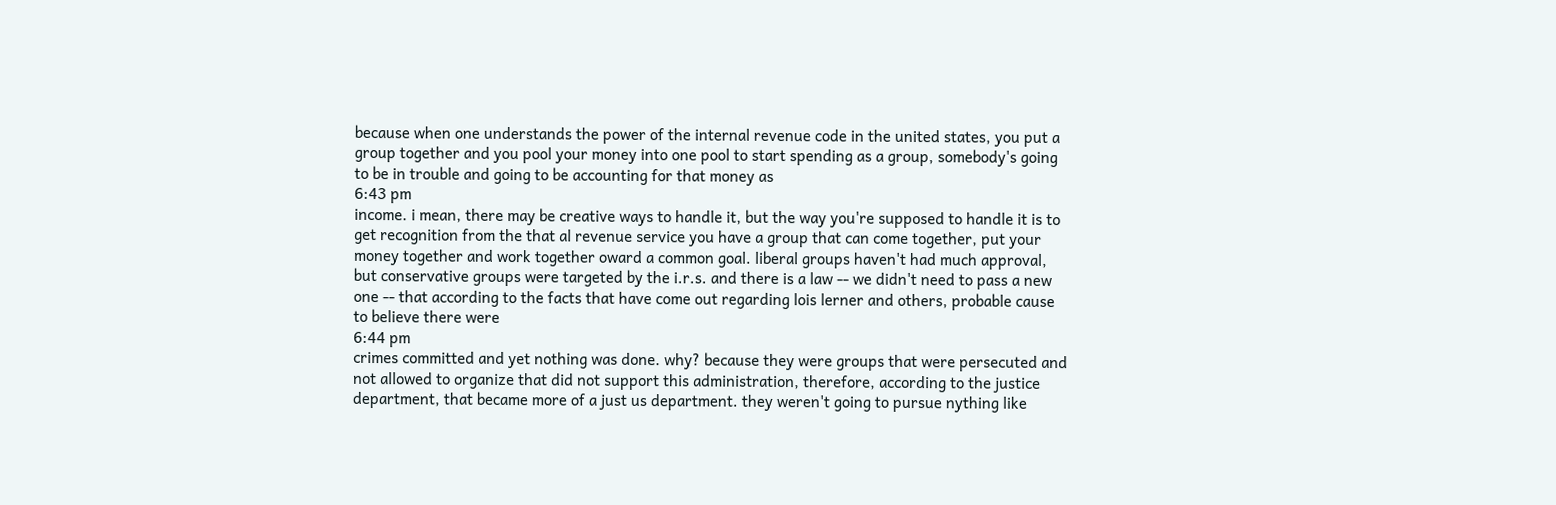because when one understands the power of the internal revenue code in the united states, you put a group together and you pool your money into one pool to start spending as a group, somebody's going to be in trouble and going to be accounting for that money as
6:43 pm
income. i mean, there may be creative ways to handle it, but the way you're supposed to handle it is to get recognition from the that al revenue service you have a group that can come together, put your money together and work together oward a common goal. liberal groups haven't had much approval, but conservative groups were targeted by the i.r.s. and there is a law -- we didn't need to pass a new one -- that according to the facts that have come out regarding lois lerner and others, probable cause to believe there were
6:44 pm
crimes committed and yet nothing was done. why? because they were groups that were persecuted and not allowed to organize that did not support this administration, therefore, according to the justice department, that became more of a just us department. they weren't going to pursue nything like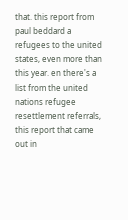that. this report from paul beddard a refugees to the united states, even more than this year. en there's a list from the united nations refugee resettlement referrals, this report that came out in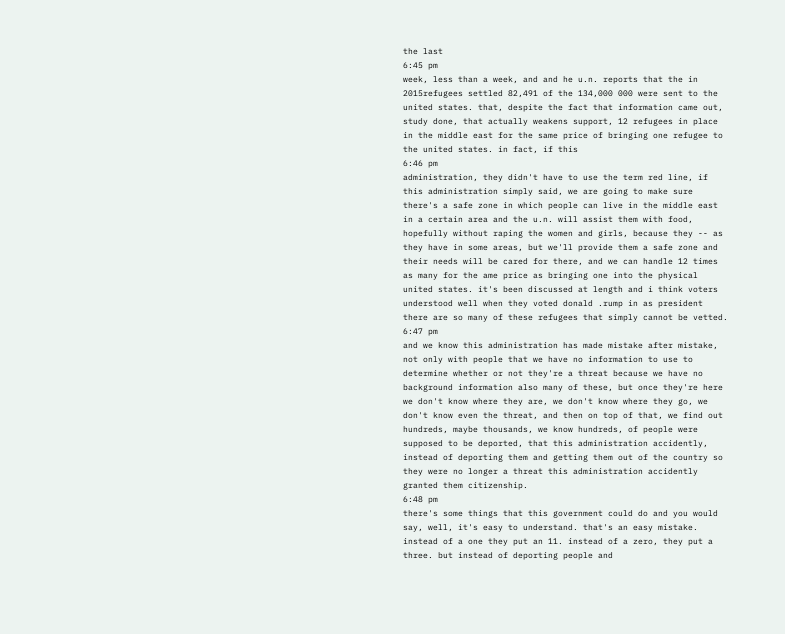the last
6:45 pm
week, less than a week, and and he u.n. reports that the in 2015refugees settled 82,491 of the 134,000 000 were sent to the united states. that, despite the fact that information came out, study done, that actually weakens support, 12 refugees in place in the middle east for the same price of bringing one refugee to the united states. in fact, if this
6:46 pm
administration, they didn't have to use the term red line, if this administration simply said, we are going to make sure there's a safe zone in which people can live in the middle east in a certain area and the u.n. will assist them with food, hopefully without raping the women and girls, because they -- as they have in some areas, but we'll provide them a safe zone and their needs will be cared for there, and we can handle 12 times as many for the ame price as bringing one into the physical united states. it's been discussed at length and i think voters understood well when they voted donald .rump in as president there are so many of these refugees that simply cannot be vetted.
6:47 pm
and we know this administration has made mistake after mistake, not only with people that we have no information to use to determine whether or not they're a threat because we have no background information also many of these, but once they're here we don't know where they are, we don't know where they go, we don't know even the threat, and then on top of that, we find out hundreds, maybe thousands, we know hundreds, of people were supposed to be deported, that this administration accidently, instead of deporting them and getting them out of the country so they were no longer a threat this administration accidently granted them citizenship.
6:48 pm
there's some things that this government could do and you would say, well, it's easy to understand. that's an easy mistake. instead of a one they put an 11. instead of a zero, they put a three. but instead of deporting people and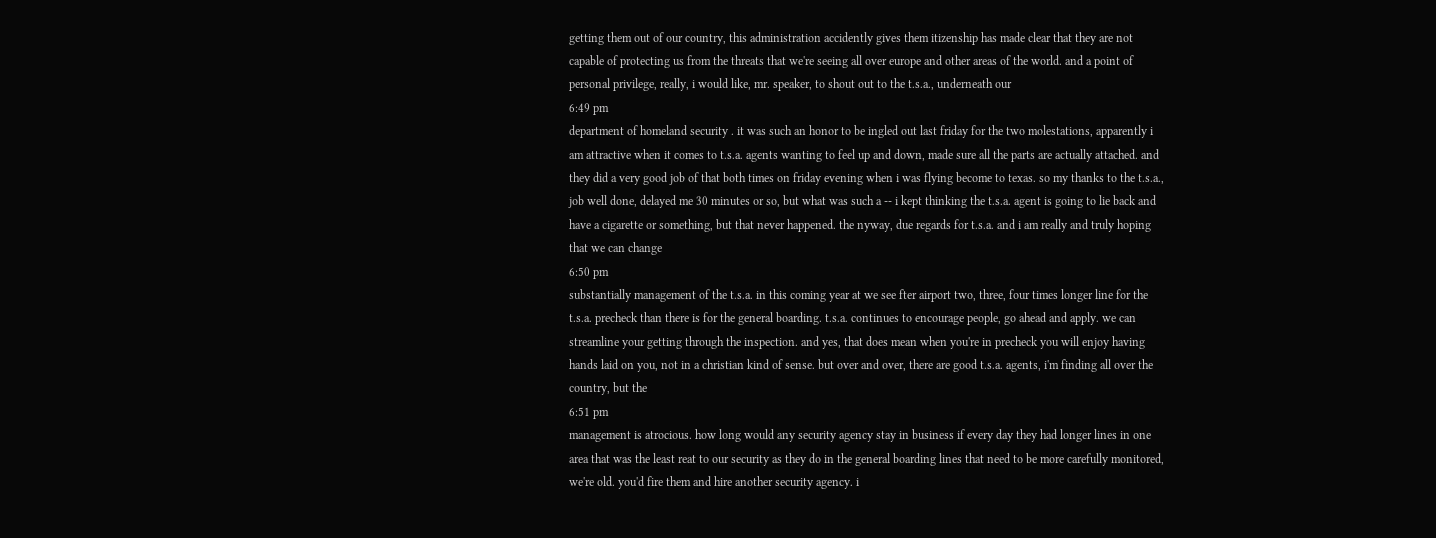getting them out of our country, this administration accidently gives them itizenship has made clear that they are not capable of protecting us from the threats that we're seeing all over europe and other areas of the world. and a point of personal privilege, really, i would like, mr. speaker, to shout out to the t.s.a., underneath our
6:49 pm
department of homeland security . it was such an honor to be ingled out last friday for the two molestations, apparently i am attractive when it comes to t.s.a. agents wanting to feel up and down, made sure all the parts are actually attached. and they did a very good job of that both times on friday evening when i was flying become to texas. so my thanks to the t.s.a., job well done, delayed me 30 minutes or so, but what was such a -- i kept thinking the t.s.a. agent is going to lie back and have a cigarette or something, but that never happened. the nyway, due regards for t.s.a. and i am really and truly hoping that we can change
6:50 pm
substantially management of the t.s.a. in this coming year at we see fter airport two, three, four times longer line for the t.s.a. precheck than there is for the general boarding. t.s.a. continues to encourage people, go ahead and apply. we can streamline your getting through the inspection. and yes, that does mean when you're in precheck you will enjoy having hands laid on you, not in a christian kind of sense. but over and over, there are good t.s.a. agents, i'm finding all over the country, but the
6:51 pm
management is atrocious. how long would any security agency stay in business if every day they had longer lines in one area that was the least reat to our security as they do in the general boarding lines that need to be more carefully monitored, we're old. you'd fire them and hire another security agency. i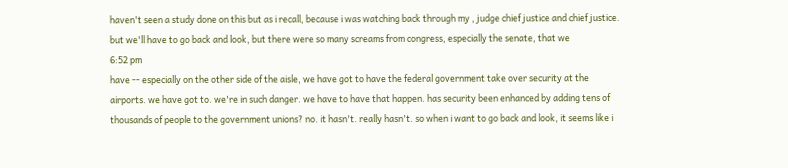haven't seen a study done on this but as i recall, because i was watching back through my , judge chief justice and chief justice. but we'll have to go back and look, but there were so many screams from congress, especially the senate, that we
6:52 pm
have -- especially on the other side of the aisle, we have got to have the federal government take over security at the airports. we have got to. we're in such danger. we have to have that happen. has security been enhanced by adding tens of thousands of people to the government unions? no. it hasn't. really hasn't. so when i want to go back and look, it seems like i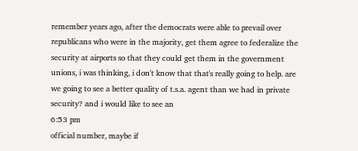remember years ago, after the democrats were able to prevail over republicans who were in the majority, get them agree to federalize the security at airports so that they could get them in the government unions, i was thinking, i don't know that that's really going to help. are we going to see a better quality of t.s.a. agent than we had in private security? and i would like to see an
6:53 pm
official number, maybe if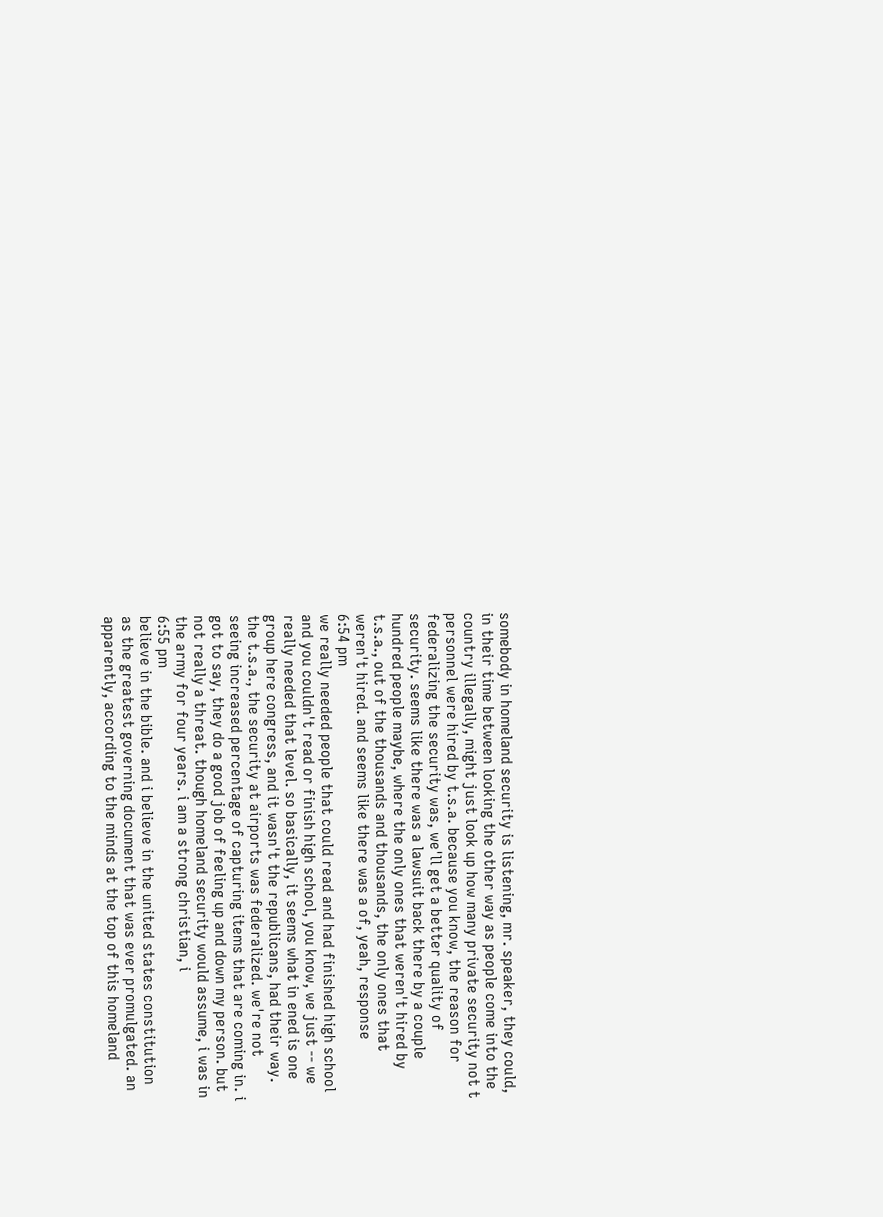somebody in homeland security is listening, mr. speaker, they could, in their time between looking the other way as people come into the country illegally, might just look up how many private security not t personnel were hired by t.s.a. because you know, the reason for federalizing the security was, we'll get a better quality of security. seems like there was a lawsuit back there by a couple hundred people maybe, where the only ones that weren't hired by t.s.a., out of the thousands and thousands, the only ones that weren't hired. and seems like there was a of, yeah, response
6:54 pm
we really needed people that could read and had finished high school and you couldn't read or finish high school, you know, we just -- we really needed that level. so basically, it seems what in ened is one group here congress, and it wasn't the republicans, had their way. the t.s.a., the security at airports was federalized. we're not seeing increased percentage of capturing items that are coming in. i got to say, they do a good job of feeling up and down my person. but not really a threat. though homeland security would assume, i was in the army for four years. i am a strong christian, i
6:55 pm
believe in the bible. and i believe in the united states constitution as the greatest governing document that was ever promulgated. an apparently, according to the minds at the top of this homeland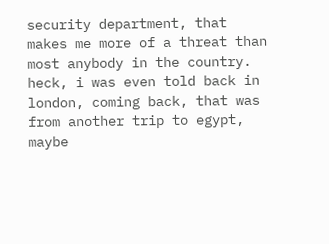security department, that makes me more of a threat than most anybody in the country. heck, i was even told back in london, coming back, that was from another trip to egypt, maybe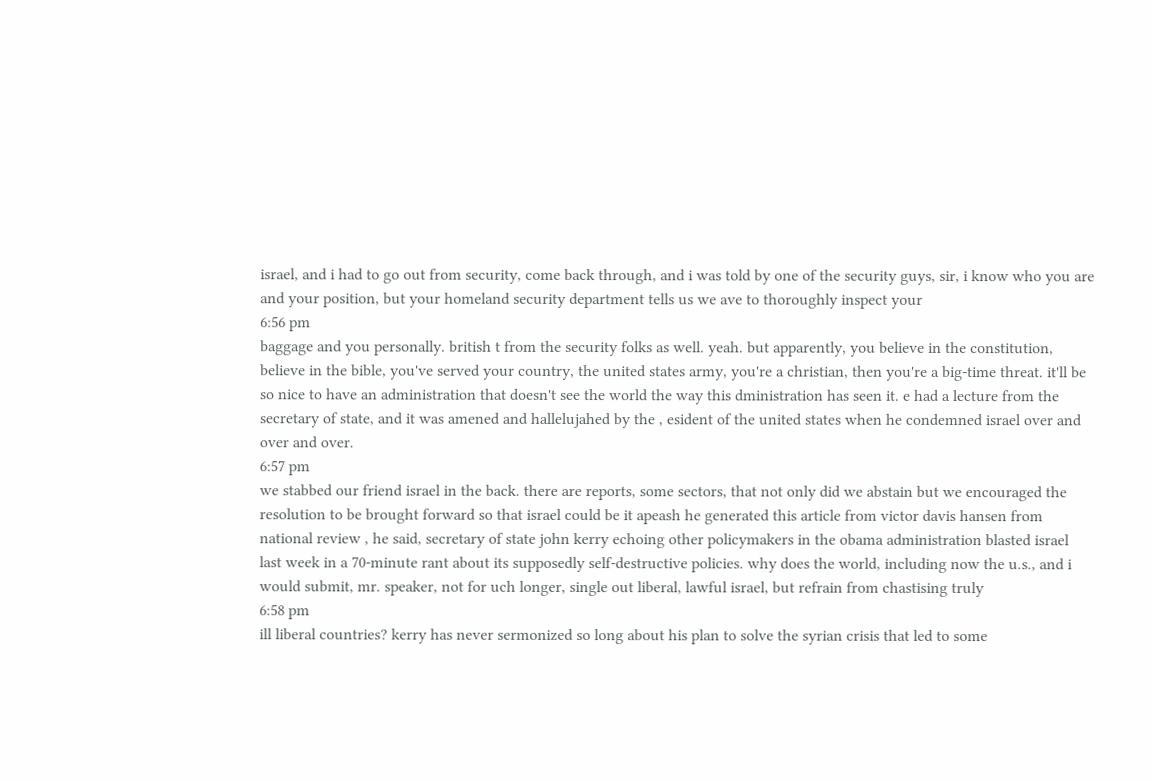israel, and i had to go out from security, come back through, and i was told by one of the security guys, sir, i know who you are and your position, but your homeland security department tells us we ave to thoroughly inspect your
6:56 pm
baggage and you personally. british t from the security folks as well. yeah. but apparently, you believe in the constitution, believe in the bible, you've served your country, the united states army, you're a christian, then you're a big-time threat. it'll be so nice to have an administration that doesn't see the world the way this dministration has seen it. e had a lecture from the secretary of state, and it was amened and hallelujahed by the , esident of the united states when he condemned israel over and over and over.
6:57 pm
we stabbed our friend israel in the back. there are reports, some sectors, that not only did we abstain but we encouraged the resolution to be brought forward so that israel could be it apeash he generated this article from victor davis hansen from national review , he said, secretary of state john kerry echoing other policymakers in the obama administration blasted israel last week in a 70-minute rant about its supposedly self-destructive policies. why does the world, including now the u.s., and i would submit, mr. speaker, not for uch longer, single out liberal, lawful israel, but refrain from chastising truly
6:58 pm
ill liberal countries? kerry has never sermonized so long about his plan to solve the syrian crisis that led to some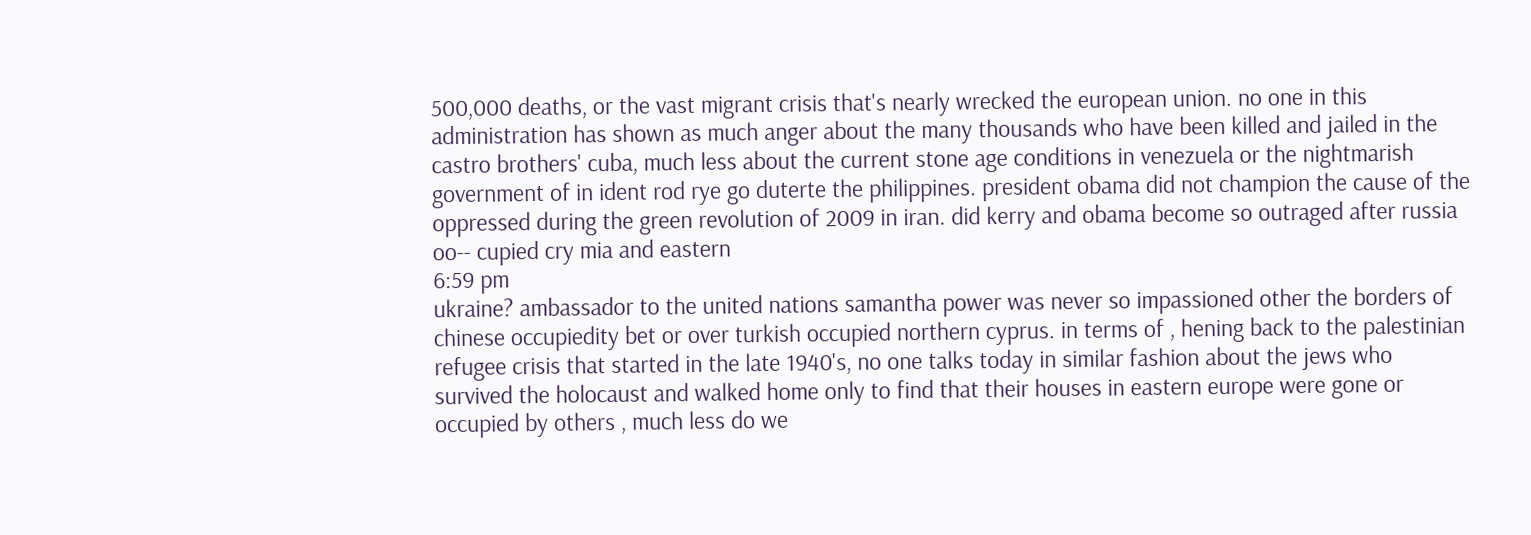500,000 deaths, or the vast migrant crisis that's nearly wrecked the european union. no one in this administration has shown as much anger about the many thousands who have been killed and jailed in the castro brothers' cuba, much less about the current stone age conditions in venezuela or the nightmarish government of in ident rod rye go duterte the philippines. president obama did not champion the cause of the oppressed during the green revolution of 2009 in iran. did kerry and obama become so outraged after russia oo-- cupied cry mia and eastern
6:59 pm
ukraine? ambassador to the united nations samantha power was never so impassioned other the borders of chinese occupiedity bet or over turkish occupied northern cyprus. in terms of , hening back to the palestinian refugee crisis that started in the late 1940's, no one talks today in similar fashion about the jews who survived the holocaust and walked home only to find that their houses in eastern europe were gone or occupied by others , much less do we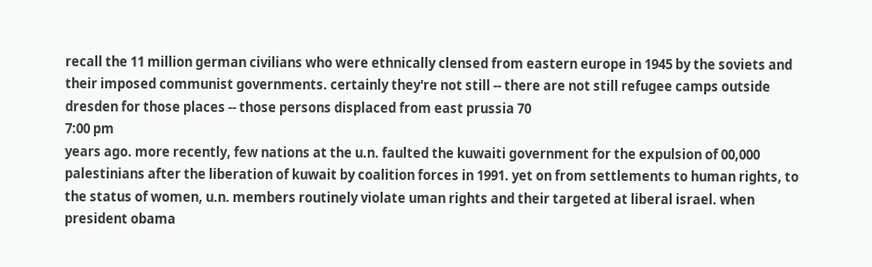recall the 11 million german civilians who were ethnically clensed from eastern europe in 1945 by the soviets and their imposed communist governments. certainly they're not still -- there are not still refugee camps outside dresden for those places -- those persons displaced from east prussia 70
7:00 pm
years ago. more recently, few nations at the u.n. faulted the kuwaiti government for the expulsion of 00,000 palestinians after the liberation of kuwait by coalition forces in 1991. yet on from settlements to human rights, to the status of women, u.n. members routinely violate uman rights and their targeted at liberal israel. when president obama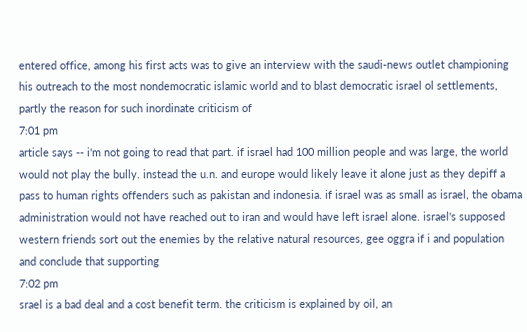entered office, among his first acts was to give an interview with the saudi-news outlet championing his outreach to the most nondemocratic islamic world and to blast democratic israel ol settlements, partly the reason for such inordinate criticism of
7:01 pm
article says -- i'm not going to read that part. if israel had 100 million people and was large, the world would not play the bully. instead the u.n. and europe would likely leave it alone just as they depiff a pass to human rights offenders such as pakistan and indonesia. if israel was as small as israel, the obama administration would not have reached out to iran and would have left israel alone. israel's supposed western friends sort out the enemies by the relative natural resources, gee oggra if i and population and conclude that supporting
7:02 pm
srael is a bad deal and a cost benefit term. the criticism is explained by oil, an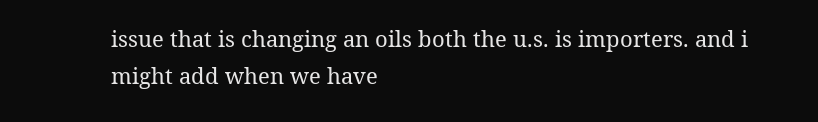issue that is changing an oils both the u.s. is importers. and i might add when we have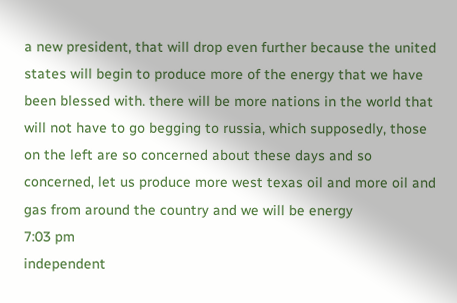a new president, that will drop even further because the united states will begin to produce more of the energy that we have been blessed with. there will be more nations in the world that will not have to go begging to russia, which supposedly, those on the left are so concerned about these days and so concerned, let us produce more west texas oil and more oil and gas from around the country and we will be energy
7:03 pm
independent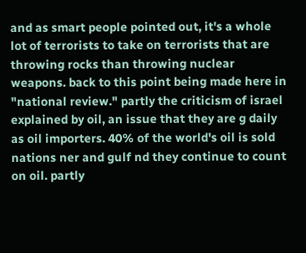and as smart people pointed out, it's a whole lot of terrorists to take on terrorists that are throwing rocks than throwing nuclear weapons. back to this point being made here in "national review." partly the criticism of israel explained by oil, an issue that they are g daily as oil importers. 40% of the world's oil is sold nations ner and gulf nd they continue to count on oil. partly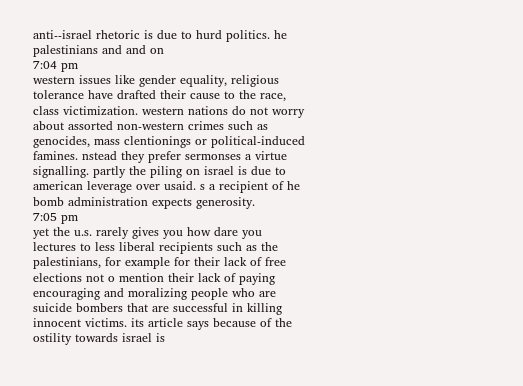anti--israel rhetoric is due to hurd politics. he palestinians and and on
7:04 pm
western issues like gender equality, religious tolerance have drafted their cause to the race, class victimization. western nations do not worry about assorted non-western crimes such as genocides, mass clentionings or political-induced famines. nstead they prefer sermonses a virtue signalling. partly the piling on israel is due to american leverage over usaid. s a recipient of he bomb administration expects generosity.
7:05 pm
yet the u.s. rarely gives you how dare you lectures to less liberal recipients such as the palestinians, for example for their lack of free elections not o mention their lack of paying encouraging and moralizing people who are suicide bombers that are successful in killing innocent victims. its article says because of the ostility towards israel is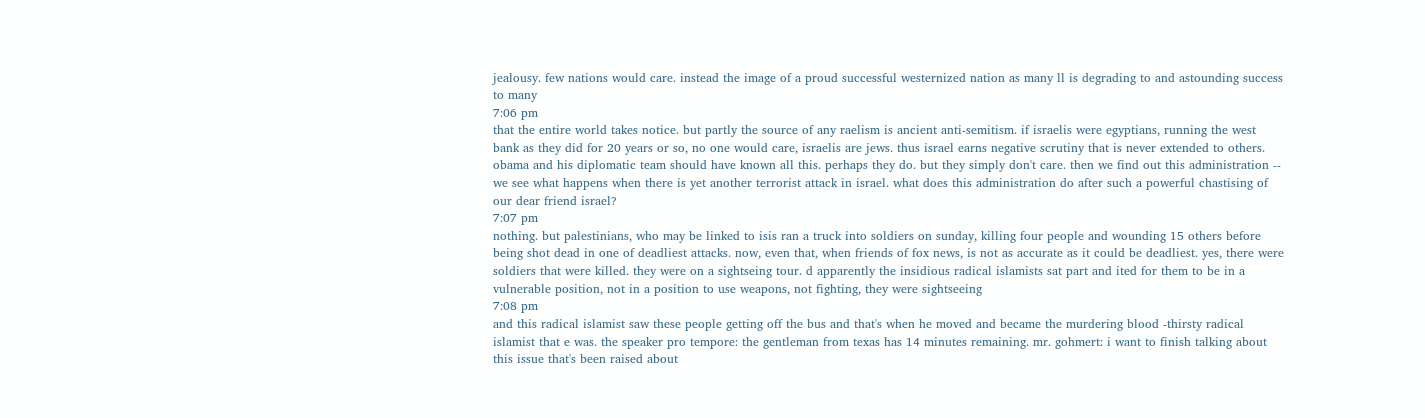jealousy. few nations would care. instead the image of a proud successful westernized nation as many ll is degrading to and astounding success to many
7:06 pm
that the entire world takes notice. but partly the source of any raelism is ancient anti-semitism. if israelis were egyptians, running the west bank as they did for 20 years or so, no one would care, israelis are jews. thus israel earns negative scrutiny that is never extended to others. obama and his diplomatic team should have known all this. perhaps they do. but they simply don't care. then we find out this administration -- we see what happens when there is yet another terrorist attack in israel. what does this administration do after such a powerful chastising of our dear friend israel?
7:07 pm
nothing. but palestinians, who may be linked to isis ran a truck into soldiers on sunday, killing four people and wounding 15 others before being shot dead in one of deadliest attacks. now, even that, when friends of fox news, is not as accurate as it could be deadliest. yes, there were soldiers that were killed. they were on a sightseing tour. d apparently the insidious radical islamists sat part and ited for them to be in a vulnerable position, not in a position to use weapons, not fighting, they were sightseeing
7:08 pm
and this radical islamist saw these people getting off the bus and that's when he moved and became the murdering blood -thirsty radical islamist that e was. the speaker pro tempore: the gentleman from texas has 14 minutes remaining. mr. gohmert: i want to finish talking about this issue that's been raised about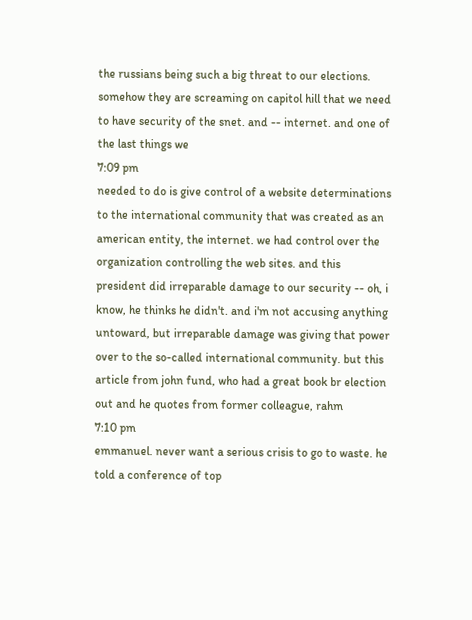the russians being such a big threat to our elections. somehow they are screaming on capitol hill that we need to have security of the snet. and -- internet. and one of the last things we
7:09 pm
needed to do is give control of a website determinations to the international community that was created as an american entity, the internet. we had control over the organization controlling the web sites. and this president did irreparable damage to our security -- oh, i know, he thinks he didn't. and i'm not accusing anything untoward, but irreparable damage was giving that power over to the so-called international community. but this article from john fund, who had a great book br election out and he quotes from former colleague, rahm
7:10 pm
emmanuel. never want a serious crisis to go to waste. he told a conference of top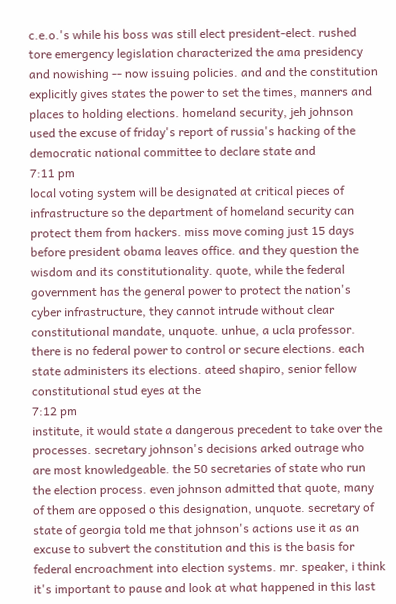c.e.o.'s while his boss was still elect president-elect. rushed tore emergency legislation characterized the ama presidency and nowishing -- now issuing policies. and and the constitution explicitly gives states the power to set the times, manners and places to holding elections. homeland security, jeh johnson used the excuse of friday's report of russia's hacking of the democratic national committee to declare state and
7:11 pm
local voting system will be designated at critical pieces of infrastructure so the department of homeland security can protect them from hackers. miss move coming just 15 days before president obama leaves office. and they question the wisdom and its constitutionality. quote, while the federal government has the general power to protect the nation's cyber infrastructure, they cannot intrude without clear constitutional mandate, unquote. unhue, a ucla professor. there is no federal power to control or secure elections. each state administers its elections. ateed shapiro, senior fellow constitutional stud eyes at the
7:12 pm
institute, it would state a dangerous precedent to take over the processes. secretary johnson's decisions arked outrage who are most knowledgeable. the 50 secretaries of state who run the election process. even johnson admitted that quote, many of them are opposed o this designation, unquote. secretary of state of georgia told me that johnson's actions use it as an excuse to subvert the constitution and this is the basis for federal encroachment into election systems. mr. speaker, i think it's important to pause and look at what happened in this last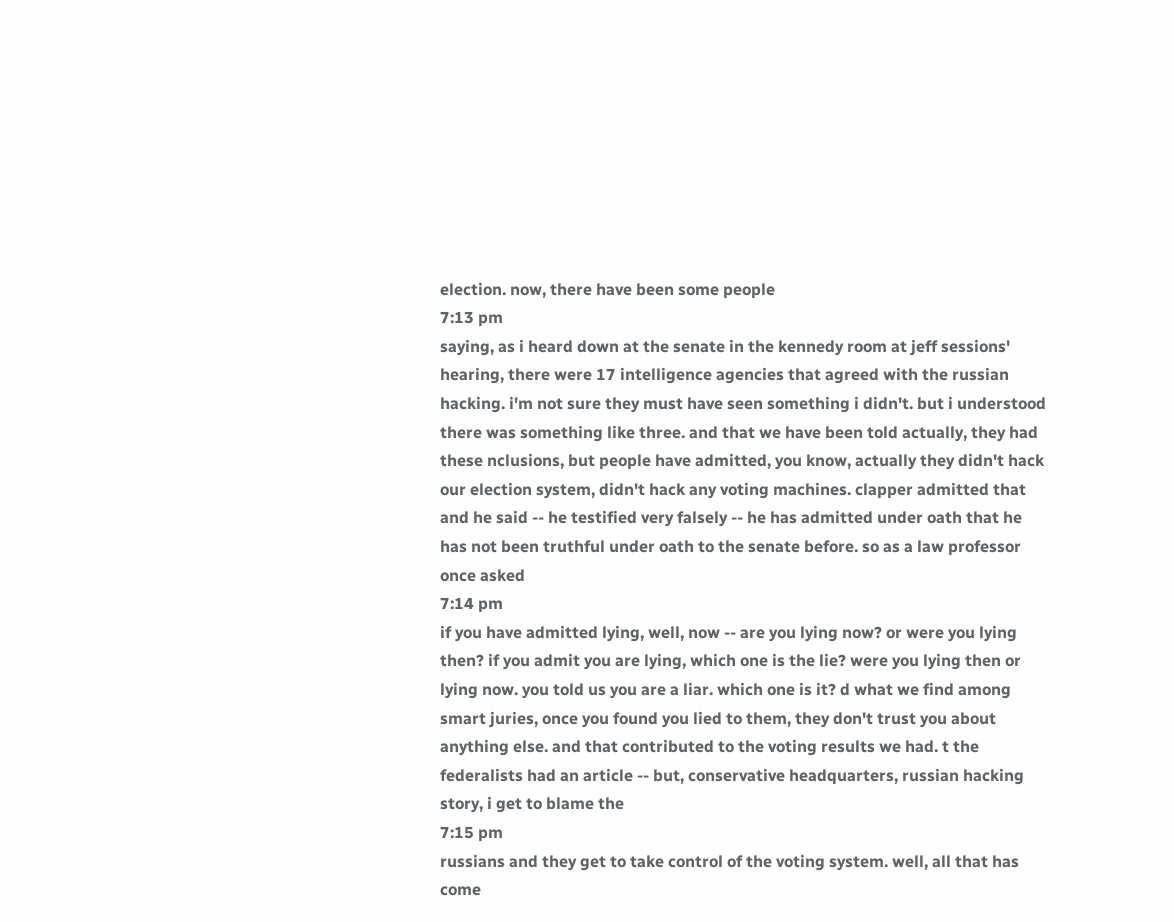election. now, there have been some people
7:13 pm
saying, as i heard down at the senate in the kennedy room at jeff sessions' hearing, there were 17 intelligence agencies that agreed with the russian hacking. i'm not sure they must have seen something i didn't. but i understood there was something like three. and that we have been told actually, they had these nclusions, but people have admitted, you know, actually they didn't hack our election system, didn't hack any voting machines. clapper admitted that and he said -- he testified very falsely -- he has admitted under oath that he has not been truthful under oath to the senate before. so as a law professor once asked
7:14 pm
if you have admitted lying, well, now -- are you lying now? or were you lying then? if you admit you are lying, which one is the lie? were you lying then or lying now. you told us you are a liar. which one is it? d what we find among smart juries, once you found you lied to them, they don't trust you about anything else. and that contributed to the voting results we had. t the federalists had an article -- but, conservative headquarters, russian hacking story, i get to blame the
7:15 pm
russians and they get to take control of the voting system. well, all that has come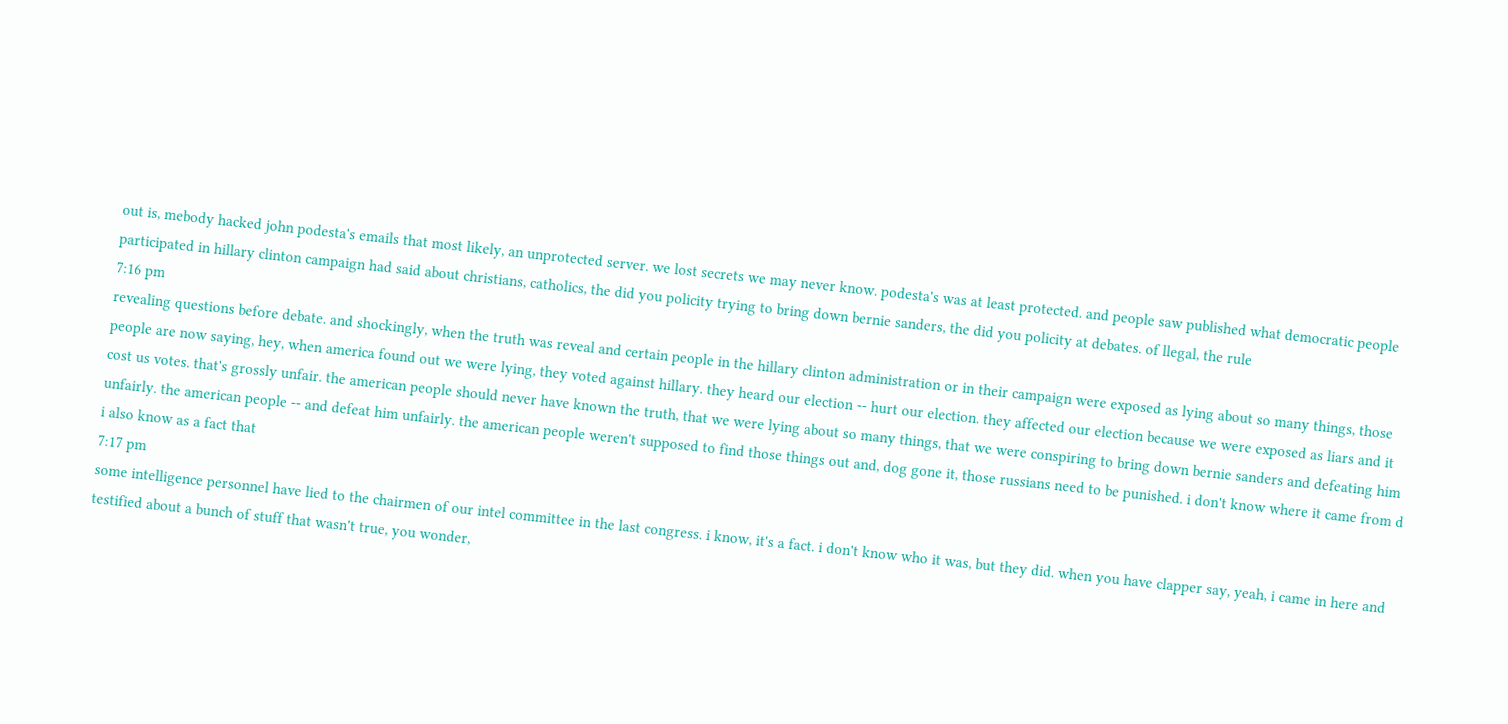out is, mebody hacked john podesta's emails that most likely, an unprotected server. we lost secrets we may never know. podesta's was at least protected. and people saw published what democratic people participated in hillary clinton campaign had said about christians, catholics, the did you policity trying to bring down bernie sanders, the did you policity at debates. of llegal, the rule
7:16 pm
revealing questions before debate. and shockingly, when the truth was reveal and certain people in the hillary clinton administration or in their campaign were exposed as lying about so many things, those people are now saying, hey, when america found out we were lying, they voted against hillary. they heard our election -- hurt our election. they affected our election because we were exposed as liars and it cost us votes. that's grossly unfair. the american people should never have known the truth, that we were lying about so many things, that we were conspiring to bring down bernie sanders and defeating him unfairly. the american people -- and defeat him unfairly. the american people weren't supposed to find those things out and, dog gone it, those russians need to be punished. i don't know where it came from d i also know as a fact that
7:17 pm
some intelligence personnel have lied to the chairmen of our intel committee in the last congress. i know, it's a fact. i don't know who it was, but they did. when you have clapper say, yeah, i came in here and testified about a bunch of stuff that wasn't true, you wonder,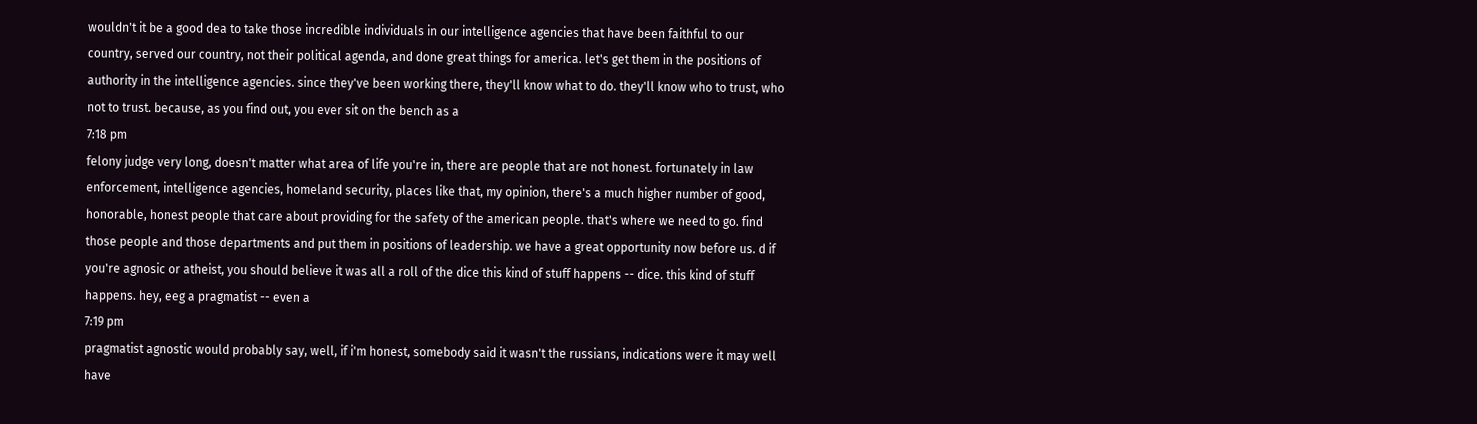wouldn't it be a good dea to take those incredible individuals in our intelligence agencies that have been faithful to our country, served our country, not their political agenda, and done great things for america. let's get them in the positions of authority in the intelligence agencies. since they've been working there, they'll know what to do. they'll know who to trust, who not to trust. because, as you find out, you ever sit on the bench as a
7:18 pm
felony judge very long, doesn't matter what area of life you're in, there are people that are not honest. fortunately in law enforcement, intelligence agencies, homeland security, places like that, my opinion, there's a much higher number of good, honorable, honest people that care about providing for the safety of the american people. that's where we need to go. find those people and those departments and put them in positions of leadership. we have a great opportunity now before us. d if you're agnosic or atheist, you should believe it was all a roll of the dice this kind of stuff happens -- dice. this kind of stuff happens. hey, eeg a pragmatist -- even a
7:19 pm
pragmatist agnostic would probably say, well, if i'm honest, somebody said it wasn't the russians, indications were it may well have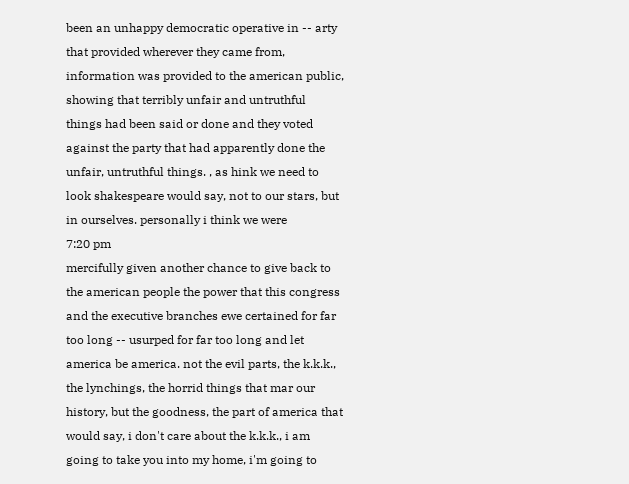been an unhappy democratic operative in -- arty that provided wherever they came from, information was provided to the american public, showing that terribly unfair and untruthful things had been said or done and they voted against the party that had apparently done the unfair, untruthful things. , as hink we need to look shakespeare would say, not to our stars, but in ourselves. personally i think we were
7:20 pm
mercifully given another chance to give back to the american people the power that this congress and the executive branches ewe certained for far too long -- usurped for far too long and let america be america. not the evil parts, the k.k.k., the lynchings, the horrid things that mar our history, but the goodness, the part of america that would say, i don't care about the k.k.k., i am going to take you into my home, i'm going to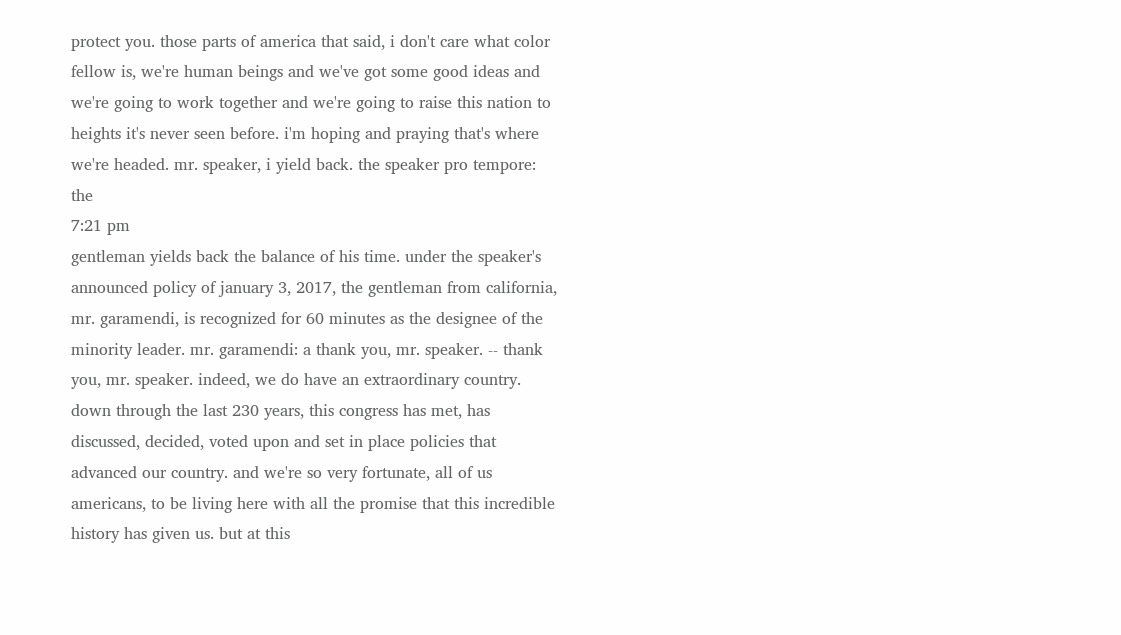protect you. those parts of america that said, i don't care what color fellow is, we're human beings and we've got some good ideas and we're going to work together and we're going to raise this nation to heights it's never seen before. i'm hoping and praying that's where we're headed. mr. speaker, i yield back. the speaker pro tempore: the
7:21 pm
gentleman yields back the balance of his time. under the speaker's announced policy of january 3, 2017, the gentleman from california, mr. garamendi, is recognized for 60 minutes as the designee of the minority leader. mr. garamendi: a thank you, mr. speaker. -- thank you, mr. speaker. indeed, we do have an extraordinary country. down through the last 230 years, this congress has met, has discussed, decided, voted upon and set in place policies that advanced our country. and we're so very fortunate, all of us americans, to be living here with all the promise that this incredible history has given us. but at this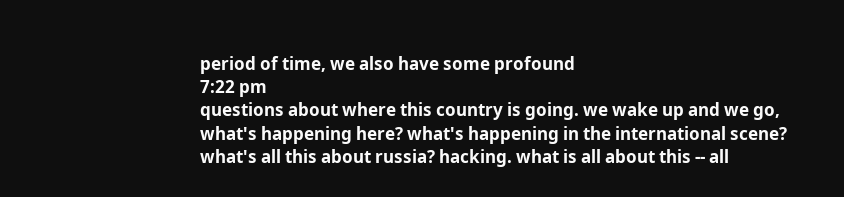period of time, we also have some profound
7:22 pm
questions about where this country is going. we wake up and we go, what's happening here? what's happening in the international scene? what's all this about russia? hacking. what is all about this -- all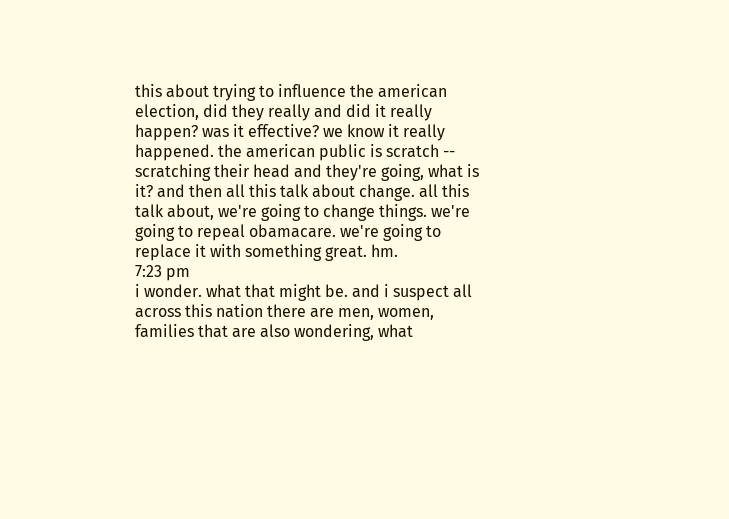this about trying to influence the american election, did they really and did it really happen? was it effective? we know it really happened. the american public is scratch -- scratching their head and they're going, what is it? and then all this talk about change. all this talk about, we're going to change things. we're going to repeal obamacare. we're going to replace it with something great. hm.
7:23 pm
i wonder. what that might be. and i suspect all across this nation there are men, women, families that are also wondering, what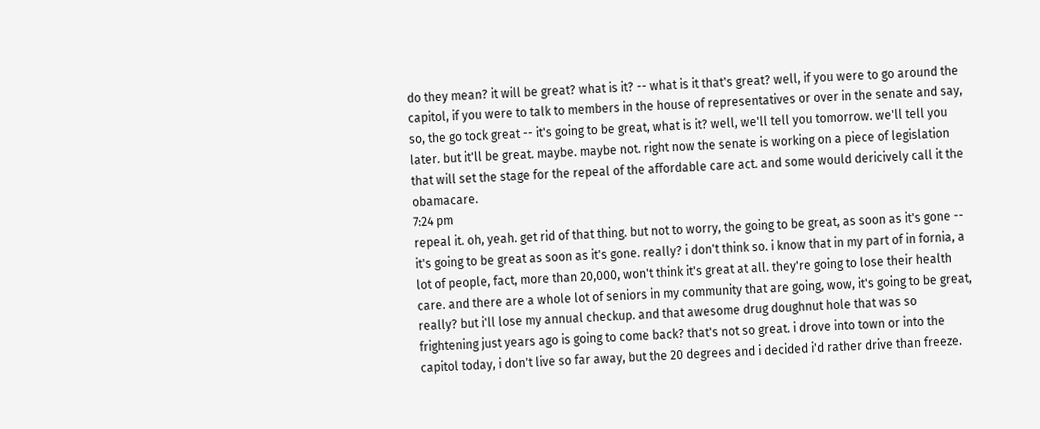do they mean? it will be great? what is it? -- what is it that's great? well, if you were to go around the capitol, if you were to talk to members in the house of representatives or over in the senate and say, so, the go tock great -- it's going to be great, what is it? well, we'll tell you tomorrow. we'll tell you later. but it'll be great. maybe. maybe not. right now the senate is working on a piece of legislation that will set the stage for the repeal of the affordable care act. and some would dericively call it the obamacare.
7:24 pm
repeal it. oh, yeah. get rid of that thing. but not to worry, the going to be great, as soon as it's gone -- it's going to be great as soon as it's gone. really? i don't think so. i know that in my part of in fornia, a lot of people, fact, more than 20,000, won't think it's great at all. they're going to lose their health care. and there are a whole lot of seniors in my community that are going, wow, it's going to be great, really? but i'll lose my annual checkup. and that awesome drug doughnut hole that was so frightening just years ago is going to come back? that's not so great. i drove into town or into the capitol today, i don't live so far away, but the 20 degrees and i decided i'd rather drive than freeze.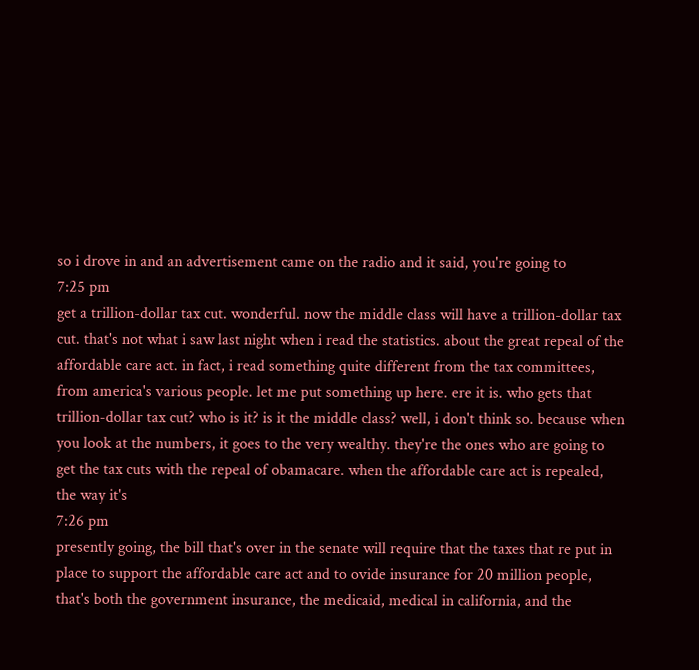so i drove in and an advertisement came on the radio and it said, you're going to
7:25 pm
get a trillion-dollar tax cut. wonderful. now the middle class will have a trillion-dollar tax cut. that's not what i saw last night when i read the statistics. about the great repeal of the affordable care act. in fact, i read something quite different from the tax committees, from america's various people. let me put something up here. ere it is. who gets that trillion-dollar tax cut? who is it? is it the middle class? well, i don't think so. because when you look at the numbers, it goes to the very wealthy. they're the ones who are going to get the tax cuts with the repeal of obamacare. when the affordable care act is repealed, the way it's
7:26 pm
presently going, the bill that's over in the senate will require that the taxes that re put in place to support the affordable care act and to ovide insurance for 20 million people, that's both the government insurance, the medicaid, medical in california, and the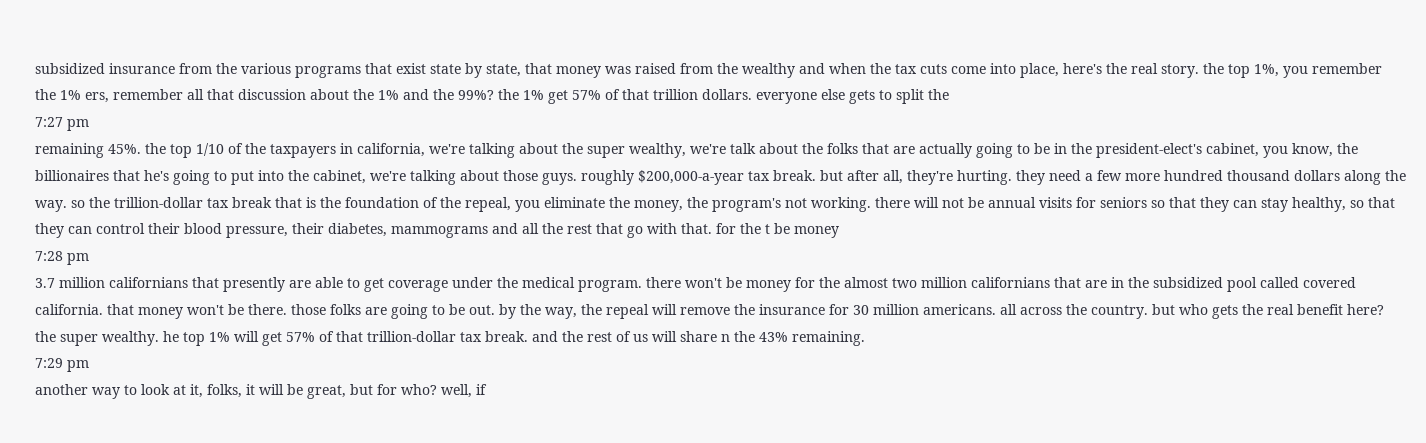subsidized insurance from the various programs that exist state by state, that money was raised from the wealthy and when the tax cuts come into place, here's the real story. the top 1%, you remember the 1% ers, remember all that discussion about the 1% and the 99%? the 1% get 57% of that trillion dollars. everyone else gets to split the
7:27 pm
remaining 45%. the top 1/10 of the taxpayers in california, we're talking about the super wealthy, we're talk about the folks that are actually going to be in the president-elect's cabinet, you know, the billionaires that he's going to put into the cabinet, we're talking about those guys. roughly $200,000-a-year tax break. but after all, they're hurting. they need a few more hundred thousand dollars along the way. so the trillion-dollar tax break that is the foundation of the repeal, you eliminate the money, the program's not working. there will not be annual visits for seniors so that they can stay healthy, so that they can control their blood pressure, their diabetes, mammograms and all the rest that go with that. for the t be money
7:28 pm
3.7 million californians that presently are able to get coverage under the medical program. there won't be money for the almost two million californians that are in the subsidized pool called covered california. that money won't be there. those folks are going to be out. by the way, the repeal will remove the insurance for 30 million americans. all across the country. but who gets the real benefit here? the super wealthy. he top 1% will get 57% of that trillion-dollar tax break. and the rest of us will share n the 43% remaining.
7:29 pm
another way to look at it, folks, it will be great, but for who? well, if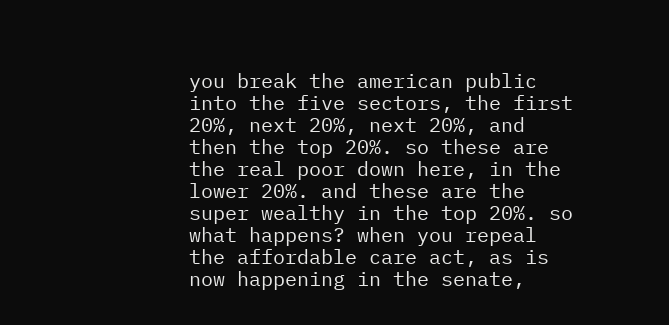you break the american public into the five sectors, the first 20%, next 20%, next 20%, and then the top 20%. so these are the real poor down here, in the lower 20%. and these are the super wealthy in the top 20%. so what happens? when you repeal the affordable care act, as is now happening in the senate,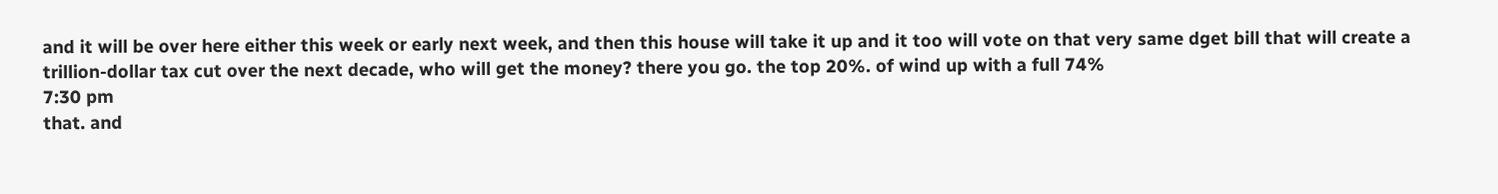and it will be over here either this week or early next week, and then this house will take it up and it too will vote on that very same dget bill that will create a trillion-dollar tax cut over the next decade, who will get the money? there you go. the top 20%. of wind up with a full 74%
7:30 pm
that. and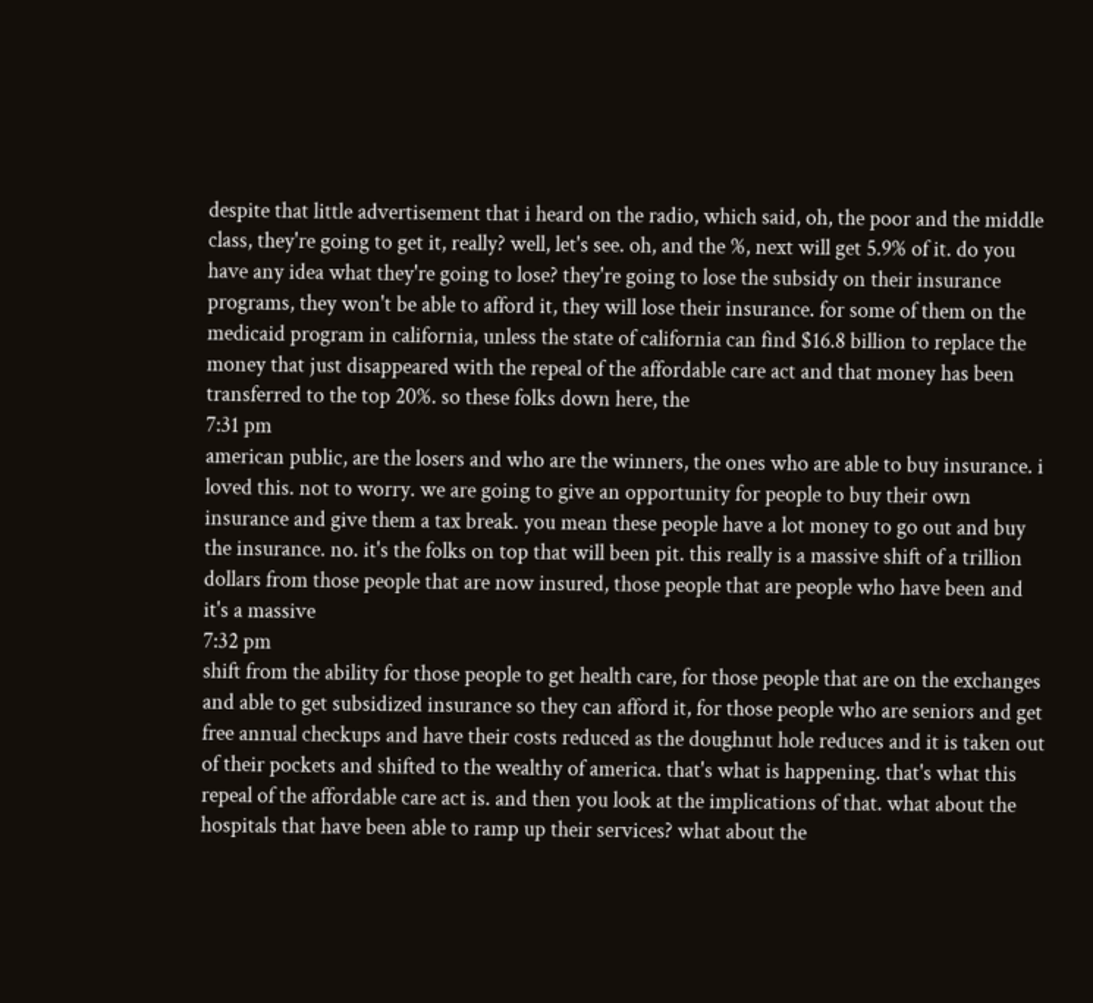despite that little advertisement that i heard on the radio, which said, oh, the poor and the middle class, they're going to get it, really? well, let's see. oh, and the %, next will get 5.9% of it. do you have any idea what they're going to lose? they're going to lose the subsidy on their insurance programs, they won't be able to afford it, they will lose their insurance. for some of them on the medicaid program in california, unless the state of california can find $16.8 billion to replace the money that just disappeared with the repeal of the affordable care act and that money has been transferred to the top 20%. so these folks down here, the
7:31 pm
american public, are the losers and who are the winners, the ones who are able to buy insurance. i loved this. not to worry. we are going to give an opportunity for people to buy their own insurance and give them a tax break. you mean these people have a lot money to go out and buy the insurance. no. it's the folks on top that will been pit. this really is a massive shift of a trillion dollars from those people that are now insured, those people that are people who have been and it's a massive
7:32 pm
shift from the ability for those people to get health care, for those people that are on the exchanges and able to get subsidized insurance so they can afford it, for those people who are seniors and get free annual checkups and have their costs reduced as the doughnut hole reduces and it is taken out of their pockets and shifted to the wealthy of america. that's what is happening. that's what this repeal of the affordable care act is. and then you look at the implications of that. what about the hospitals that have been able to ramp up their services? what about the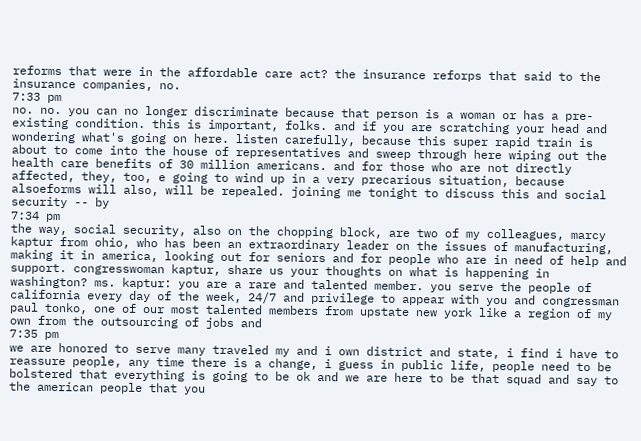reforms that were in the affordable care act? the insurance reforps that said to the insurance companies, no.
7:33 pm
no. no. you can no longer discriminate because that person is a woman or has a pre-existing condition. this is important, folks. and if you are scratching your head and wondering what's going on here. listen carefully, because this super rapid train is about to come into the house of representatives and sweep through here wiping out the health care benefits of 30 million americans. and for those who are not directly affected, they, too, e going to wind up in a very precarious situation, because alsoeforms will also, will be repealed. joining me tonight to discuss this and social security -- by
7:34 pm
the way, social security, also on the chopping block, are two of my colleagues, marcy kaptur from ohio, who has been an extraordinary leader on the issues of manufacturing, making it in america, looking out for seniors and for people who are in need of help and support. congresswoman kaptur, share us your thoughts on what is happening in washington? ms. kaptur: you are a rare and talented member. you serve the people of california every day of the week, 24/7 and privilege to appear with you and congressman paul tonko, one of our most talented members from upstate new york like a region of my own from the outsourcing of jobs and
7:35 pm
we are honored to serve many traveled my and i own district and state, i find i have to reassure people, any time there is a change, i guess in public life, people need to be bolstered that everything is going to be ok and we are here to be that squad and say to the american people that you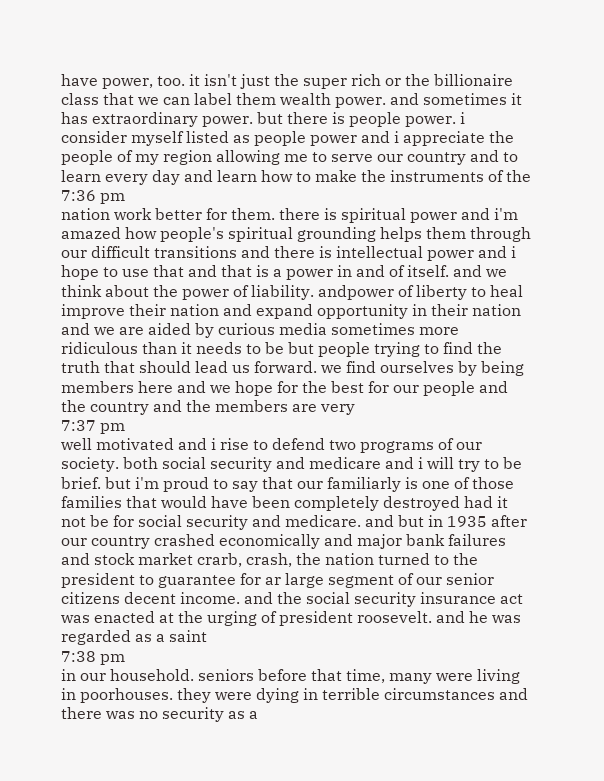have power, too. it isn't just the super rich or the billionaire class that we can label them wealth power. and sometimes it has extraordinary power. but there is people power. i consider myself listed as people power and i appreciate the people of my region allowing me to serve our country and to learn every day and learn how to make the instruments of the
7:36 pm
nation work better for them. there is spiritual power and i'm amazed how people's spiritual grounding helps them through our difficult transitions and there is intellectual power and i hope to use that and that is a power in and of itself. and we think about the power of liability. andpower of liberty to heal improve their nation and expand opportunity in their nation and we are aided by curious media sometimes more ridiculous than it needs to be but people trying to find the truth that should lead us forward. we find ourselves by being members here and we hope for the best for our people and the country and the members are very
7:37 pm
well motivated and i rise to defend two programs of our society. both social security and medicare and i will try to be brief. but i'm proud to say that our familiarly is one of those families that would have been completely destroyed had it not be for social security and medicare. and but in 1935 after our country crashed economically and major bank failures and stock market crarb, crash, the nation turned to the president to guarantee for ar large segment of our senior citizens decent income. and the social security insurance act was enacted at the urging of president roosevelt. and he was regarded as a saint
7:38 pm
in our household. seniors before that time, many were living in poorhouses. they were dying in terrible circumstances and there was no security as a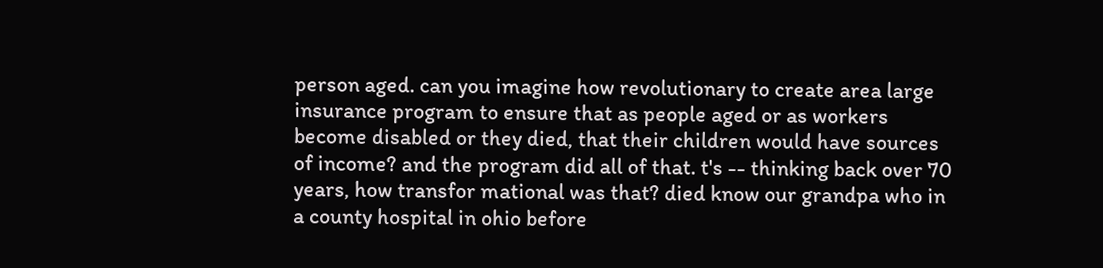person aged. can you imagine how revolutionary to create area large insurance program to ensure that as people aged or as workers become disabled or they died, that their children would have sources of income? and the program did all of that. t's -- thinking back over 70 years, how transfor mational was that? died know our grandpa who in a county hospital in ohio before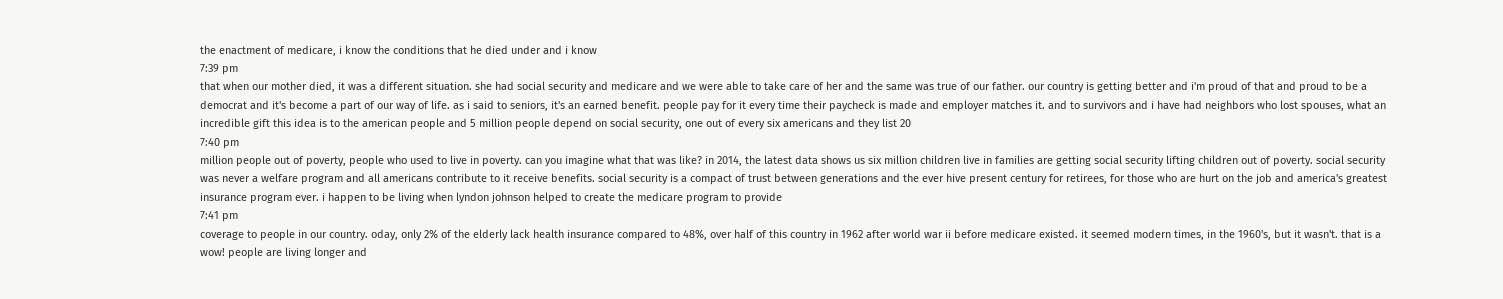the enactment of medicare, i know the conditions that he died under and i know
7:39 pm
that when our mother died, it was a different situation. she had social security and medicare and we were able to take care of her and the same was true of our father. our country is getting better and i'm proud of that and proud to be a democrat and it's become a part of our way of life. as i said to seniors, it's an earned benefit. people pay for it every time their paycheck is made and employer matches it. and to survivors and i have had neighbors who lost spouses, what an incredible gift this idea is to the american people and 5 million people depend on social security, one out of every six americans and they list 20
7:40 pm
million people out of poverty, people who used to live in poverty. can you imagine what that was like? in 2014, the latest data shows us six million children live in families are getting social security lifting children out of poverty. social security was never a welfare program and all americans contribute to it receive benefits. social security is a compact of trust between generations and the ever hive present century for retirees, for those who are hurt on the job and america's greatest insurance program ever. i happen to be living when lyndon johnson helped to create the medicare program to provide
7:41 pm
coverage to people in our country. oday, only 2% of the elderly lack health insurance compared to 48%, over half of this country in 1962 after world war ii before medicare existed. it seemed modern times, in the 1960's, but it wasn't. that is a wow! people are living longer and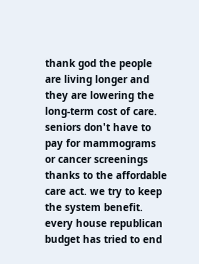thank god the people are living longer and they are lowering the long-term cost of care. seniors don't have to pay for mammograms or cancer screenings thanks to the affordable care act. we try to keep the system benefit. every house republican budget has tried to end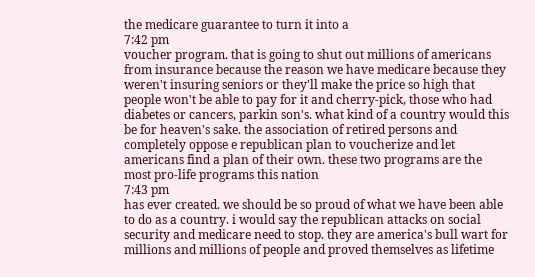the medicare guarantee to turn it into a
7:42 pm
voucher program. that is going to shut out millions of americans from insurance because the reason we have medicare because they weren't insuring seniors or they'll make the price so high that people won't be able to pay for it and cherry-pick, those who had diabetes or cancers, parkin son's. what kind of a country would this be for heaven's sake. the association of retired persons and completely oppose e republican plan to voucherize and let americans find a plan of their own. these two programs are the most pro-life programs this nation
7:43 pm
has ever created. we should be so proud of what we have been able to do as a country. i would say the republican attacks on social security and medicare need to stop. they are america's bull wart for millions and millions of people and proved themselves as lifetime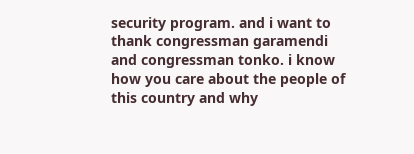security program. and i want to thank congressman garamendi and congressman tonko. i know how you care about the people of this country and why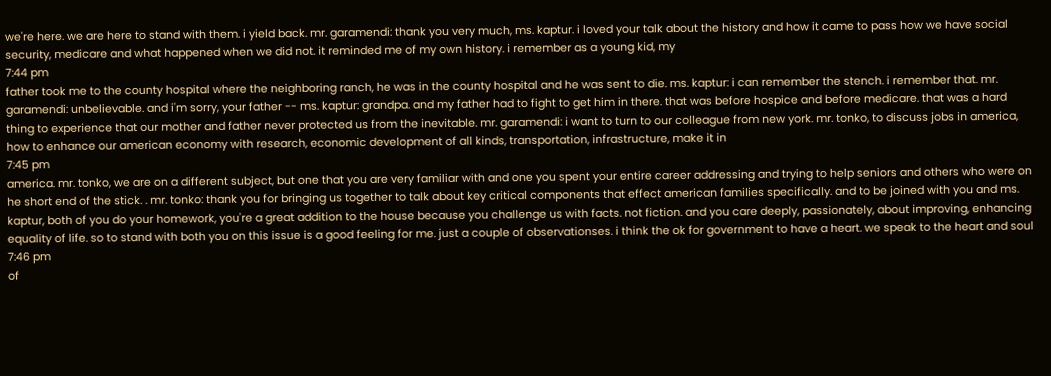we're here. we are here to stand with them. i yield back. mr. garamendi: thank you very much, ms. kaptur. i loved your talk about the history and how it came to pass how we have social security, medicare and what happened when we did not. it reminded me of my own history. i remember as a young kid, my
7:44 pm
father took me to the county hospital where the neighboring ranch, he was in the county hospital and he was sent to die. ms. kaptur: i can remember the stench. i remember that. mr. garamendi: unbelievable. and i'm sorry, your father -- ms. kaptur: grandpa. and my father had to fight to get him in there. that was before hospice and before medicare. that was a hard thing to experience that our mother and father never protected us from the inevitable. mr. garamendi: i want to turn to our colleague from new york. mr. tonko, to discuss jobs in america, how to enhance our american economy with research, economic development of all kinds, transportation, infrastructure, make it in
7:45 pm
america. mr. tonko, we are on a different subject, but one that you are very familiar with and one you spent your entire career addressing and trying to help seniors and others who were on he short end of the stick. . mr. tonko: thank you for bringing us together to talk about key critical components that effect american families specifically. and to be joined with you and ms. kaptur, both of you do your homework, you're a great addition to the house because you challenge us with facts. not fiction. and you care deeply, passionately, about improving, enhancing equality of life. so to stand with both you on this issue is a good feeling for me. just a couple of observationses. i think the ok for government to have a heart. we speak to the heart and soul
7:46 pm
of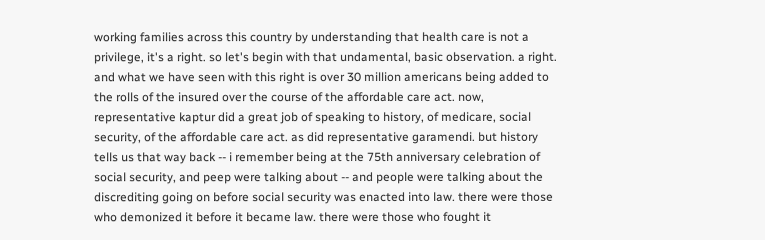working families across this country by understanding that health care is not a privilege, it's a right. so let's begin with that undamental, basic observation. a right. and what we have seen with this right is over 30 million americans being added to the rolls of the insured over the course of the affordable care act. now, representative kaptur did a great job of speaking to history, of medicare, social security, of the affordable care act. as did representative garamendi. but history tells us that way back -- i remember being at the 75th anniversary celebration of social security, and peep were talking about -- and people were talking about the discrediting going on before social security was enacted into law. there were those who demonized it before it became law. there were those who fought it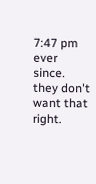7:47 pm
ever since. they don't want that right.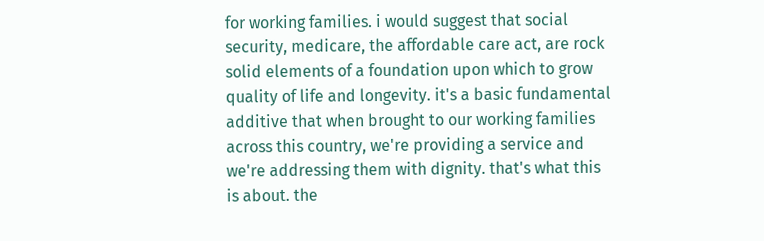for working families. i would suggest that social security, medicare, the affordable care act, are rock solid elements of a foundation upon which to grow quality of life and longevity. it's a basic fundamental additive that when brought to our working families across this country, we're providing a service and we're addressing them with dignity. that's what this is about. the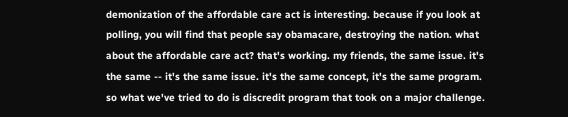demonization of the affordable care act is interesting. because if you look at polling, you will find that people say obamacare, destroying the nation. what about the affordable care act? that's working. my friends, the same issue. it's the same -- it's the same issue. it's the same concept, it's the same program. so what we've tried to do is discredit program that took on a major challenge.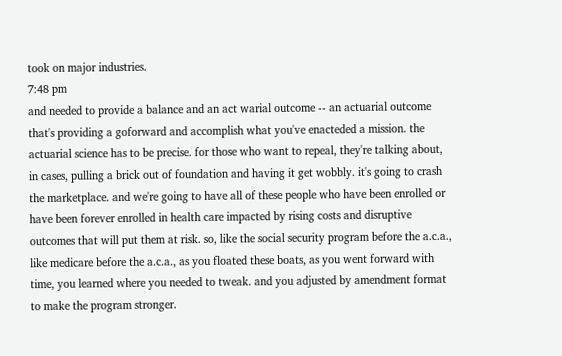took on major industries.
7:48 pm
and needed to provide a balance and an act warial outcome -- an actuarial outcome that's providing a goforward and accomplish what you've enacteded a mission. the actuarial science has to be precise. for those who want to repeal, they're talking about, in cases, pulling a brick out of foundation and having it get wobbly. it's going to crash the marketplace. and we're going to have all of these people who have been enrolled or have been forever enrolled in health care impacted by rising costs and disruptive outcomes that will put them at risk. so, like the social security program before the a.c.a., like medicare before the a.c.a., as you floated these boats, as you went forward with time, you learned where you needed to tweak. and you adjusted by amendment format to make the program stronger.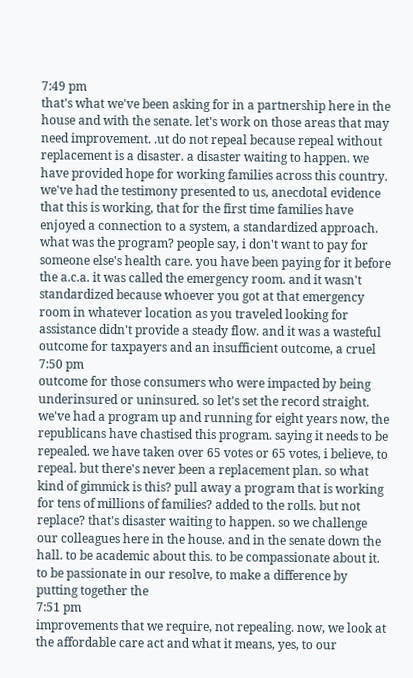7:49 pm
that's what we've been asking for in a partnership here in the house and with the senate. let's work on those areas that may need improvement. .ut do not repeal because repeal without replacement is a disaster. a disaster waiting to happen. we have provided hope for working families across this country. we've had the testimony presented to us, anecdotal evidence that this is working, that for the first time families have enjoyed a connection to a system, a standardized approach. what was the program? people say, i don't want to pay for someone else's health care. you have been paying for it before the a.c.a. it was called the emergency room. and it wasn't standardized because whoever you got at that emergency room in whatever location as you traveled looking for assistance didn't provide a steady flow. and it was a wasteful outcome for taxpayers and an insufficient outcome, a cruel
7:50 pm
outcome for those consumers who were impacted by being underinsured or uninsured. so let's set the record straight. we've had a program up and running for eight years now, the republicans have chastised this program. saying it needs to be repealed. we have taken over 65 votes or 65 votes, i believe, to repeal. but there's never been a replacement plan. so what kind of gimmick is this? pull away a program that is working for tens of millions of families? added to the rolls. but not replace? that's disaster waiting to happen. so we challenge our colleagues here in the house. and in the senate down the hall. to be academic about this. to be compassionate about it. to be passionate in our resolve, to make a difference by putting together the
7:51 pm
improvements that we require, not repealing. now, we look at the affordable care act and what it means, yes, to our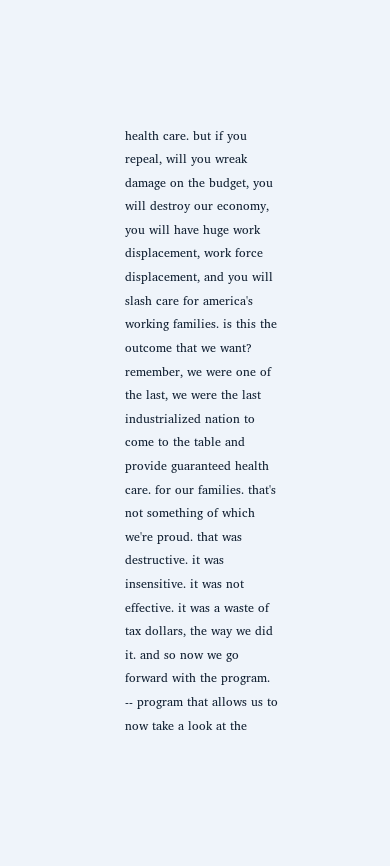health care. but if you repeal, will you wreak damage on the budget, you will destroy our economy, you will have huge work displacement, work force displacement, and you will slash care for america's working families. is this the outcome that we want? remember, we were one of the last, we were the last industrialized nation to come to the table and provide guaranteed health care. for our families. that's not something of which we're proud. that was destructive. it was insensitive. it was not effective. it was a waste of tax dollars, the way we did it. and so now we go forward with the program. -- program that allows us to now take a look at the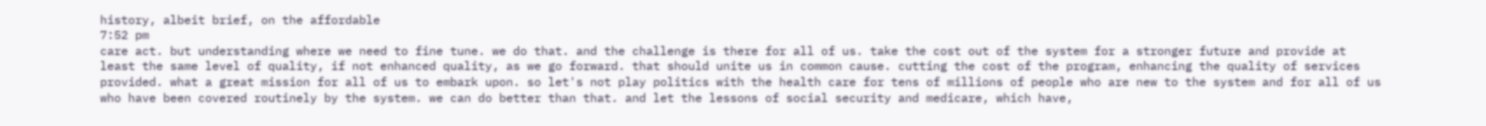history, albeit brief, on the affordable
7:52 pm
care act. but understanding where we need to fine tune. we do that. and the challenge is there for all of us. take the cost out of the system for a stronger future and provide at least the same level of quality, if not enhanced quality, as we go forward. that should unite us in common cause. cutting the cost of the program, enhancing the quality of services provided. what a great mission for all of us to embark upon. so let's not play politics with the health care for tens of millions of people who are new to the system and for all of us who have been covered routinely by the system. we can do better than that. and let the lessons of social security and medicare, which have,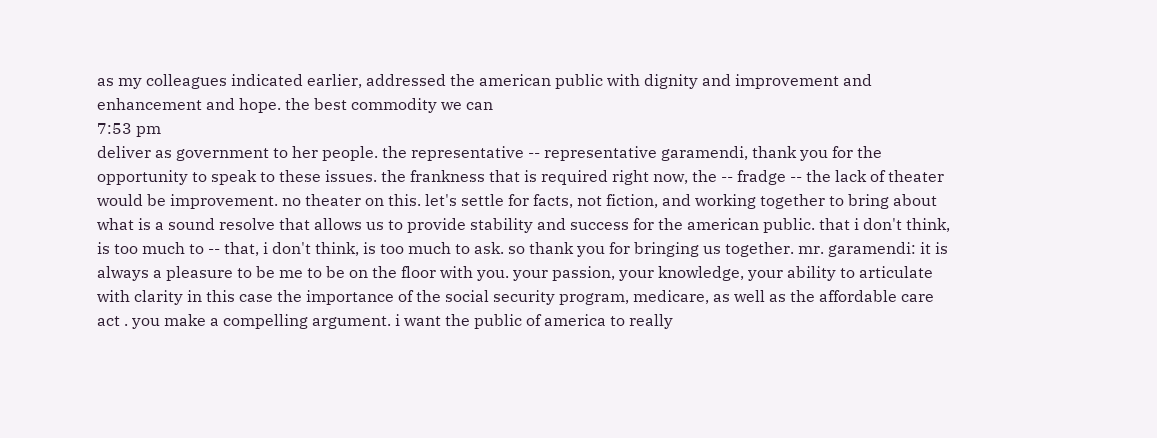as my colleagues indicated earlier, addressed the american public with dignity and improvement and enhancement and hope. the best commodity we can
7:53 pm
deliver as government to her people. the representative -- representative garamendi, thank you for the opportunity to speak to these issues. the frankness that is required right now, the -- fradge -- the lack of theater would be improvement. no theater on this. let's settle for facts, not fiction, and working together to bring about what is a sound resolve that allows us to provide stability and success for the american public. that i don't think, is too much to -- that, i don't think, is too much to ask. so thank you for bringing us together. mr. garamendi: it is always a pleasure to be me to be on the floor with you. your passion, your knowledge, your ability to articulate with clarity in this case the importance of the social security program, medicare, as well as the affordable care act . you make a compelling argument. i want the public of america to really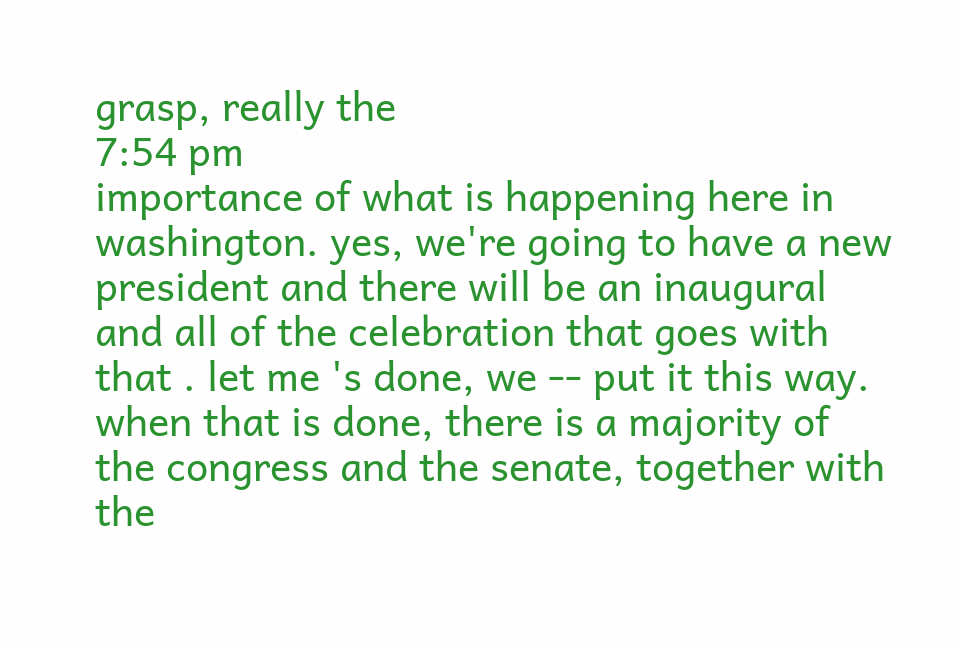grasp, really the
7:54 pm
importance of what is happening here in washington. yes, we're going to have a new president and there will be an inaugural and all of the celebration that goes with that . let me 's done, we -- put it this way. when that is done, there is a majority of the congress and the senate, together with the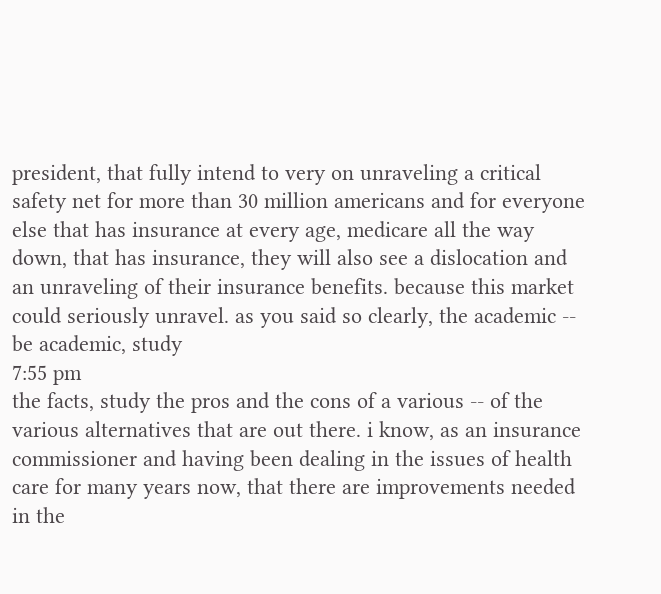president, that fully intend to very on unraveling a critical safety net for more than 30 million americans and for everyone else that has insurance at every age, medicare all the way down, that has insurance, they will also see a dislocation and an unraveling of their insurance benefits. because this market could seriously unravel. as you said so clearly, the academic -- be academic, study
7:55 pm
the facts, study the pros and the cons of a various -- of the various alternatives that are out there. i know, as an insurance commissioner and having been dealing in the issues of health care for many years now, that there are improvements needed in the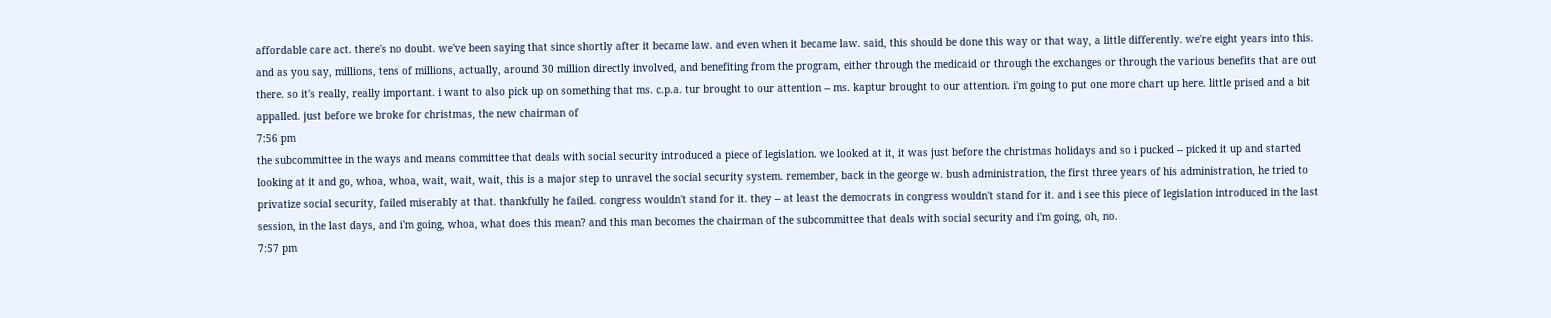affordable care act. there's no doubt. we've been saying that since shortly after it became law. and even when it became law. said, this should be done this way or that way, a little differently. we're eight years into this. and as you say, millions, tens of millions, actually, around 30 million directly involved, and benefiting from the program, either through the medicaid or through the exchanges or through the various benefits that are out there. so it's really, really important. i want to also pick up on something that ms. c.p.a. tur brought to our attention -- ms. kaptur brought to our attention. i'm going to put one more chart up here. little prised and a bit appalled. just before we broke for christmas, the new chairman of
7:56 pm
the subcommittee in the ways and means committee that deals with social security introduced a piece of legislation. we looked at it, it was just before the christmas holidays and so i pucked -- picked it up and started looking at it and go, whoa, whoa, wait, wait, wait, this is a major step to unravel the social security system. remember, back in the george w. bush administration, the first three years of his administration, he tried to privatize social security, failed miserably at that. thankfully he failed. congress wouldn't stand for it. they -- at least the democrats in congress wouldn't stand for it. and i see this piece of legislation introduced in the last session, in the last days, and i'm going, whoa, what does this mean? and this man becomes the chairman of the subcommittee that deals with social security and i'm going, oh, no.
7:57 pm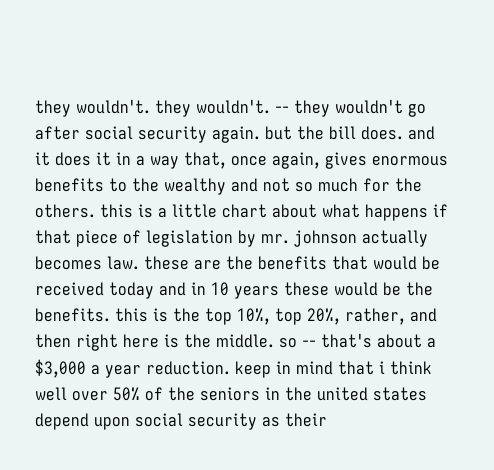they wouldn't. they wouldn't. -- they wouldn't go after social security again. but the bill does. and it does it in a way that, once again, gives enormous benefits to the wealthy and not so much for the others. this is a little chart about what happens if that piece of legislation by mr. johnson actually becomes law. these are the benefits that would be received today and in 10 years these would be the benefits. this is the top 10%, top 20%, rather, and then right here is the middle. so -- that's about a $3,000 a year reduction. keep in mind that i think well over 50% of the seniors in the united states depend upon social security as their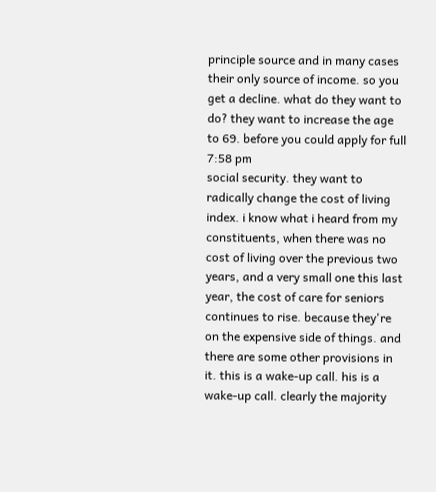principle source and in many cases their only source of income. so you get a decline. what do they want to do? they want to increase the age to 69. before you could apply for full
7:58 pm
social security. they want to radically change the cost of living index. i know what i heard from my constituents, when there was no cost of living over the previous two years, and a very small one this last year, the cost of care for seniors continues to rise. because they're on the expensive side of things. and there are some other provisions in it. this is a wake-up call. his is a wake-up call. clearly the majority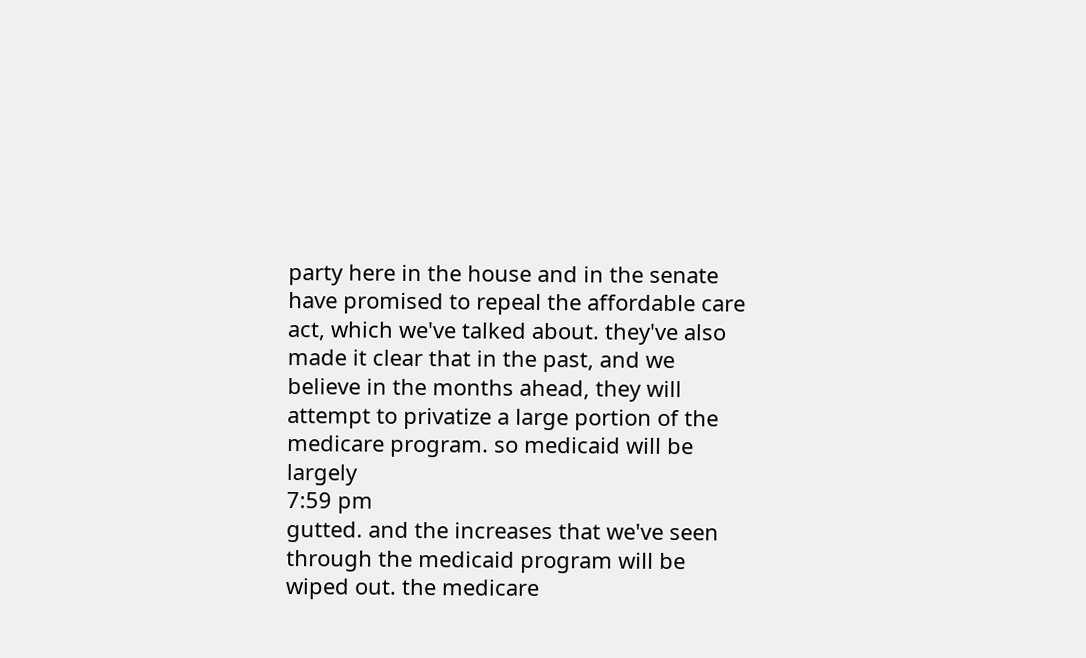party here in the house and in the senate have promised to repeal the affordable care act, which we've talked about. they've also made it clear that in the past, and we believe in the months ahead, they will attempt to privatize a large portion of the medicare program. so medicaid will be largely
7:59 pm
gutted. and the increases that we've seen through the medicaid program will be wiped out. the medicare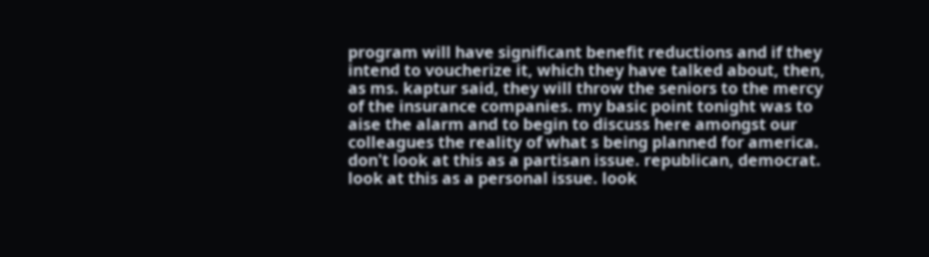program will have significant benefit reductions and if they intend to voucherize it, which they have talked about, then, as ms. kaptur said, they will throw the seniors to the mercy of the insurance companies. my basic point tonight was to aise the alarm and to begin to discuss here amongst our colleagues the reality of what s being planned for america. don't look at this as a partisan issue. republican, democrat. look at this as a personal issue. look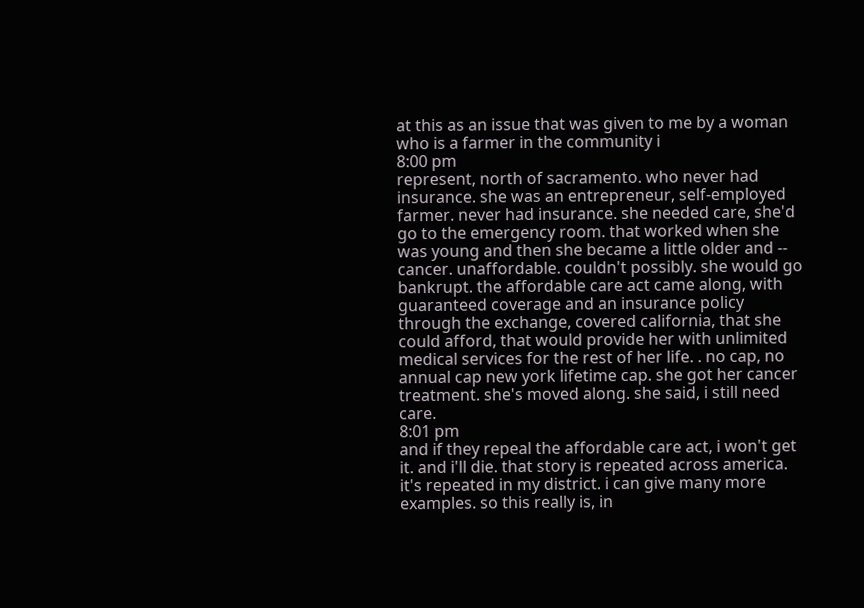at this as an issue that was given to me by a woman who is a farmer in the community i
8:00 pm
represent, north of sacramento. who never had insurance. she was an entrepreneur, self-employed farmer. never had insurance. she needed care, she'd go to the emergency room. that worked when she was young and then she became a little older and -- cancer. unaffordable. couldn't possibly. she would go bankrupt. the affordable care act came along, with guaranteed coverage and an insurance policy through the exchange, covered california, that she could afford, that would provide her with unlimited medical services for the rest of her life. . no cap, no annual cap new york lifetime cap. she got her cancer treatment. she's moved along. she said, i still need care.
8:01 pm
and if they repeal the affordable care act, i won't get it. and i'll die. that story is repeated across america. it's repeated in my district. i can give many more examples. so this really is, in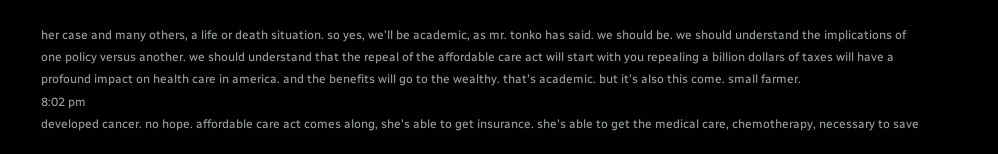her case and many others, a life or death situation. so yes, we'll be academic, as mr. tonko has said. we should be. we should understand the implications of one policy versus another. we should understand that the repeal of the affordable care act will start with you repealing a billion dollars of taxes will have a profound impact on health care in america. and the benefits will go to the wealthy. that's academic. but it's also this come. small farmer.
8:02 pm
developed cancer. no hope. affordable care act comes along, she's able to get insurance. she's able to get the medical care, chemotherapy, necessary to save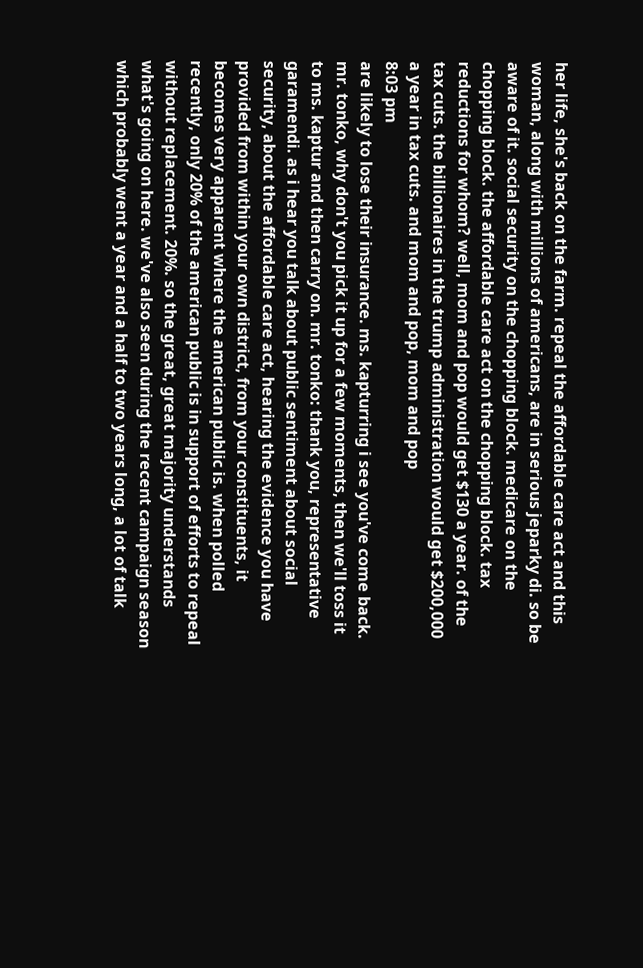her life, she's back on the farm. repeal the affordable care act and this woman, along with millions of americans, are in serious jeparky di. so be aware of it. social security on the chopping block. medicare on the chopping block. the affordable care act on the chopping block. tax reductions for whom? well, mom and pop would get $130 a year. of the tax cuts. the billionaires in the trump administration would get $200,000 a year in tax cuts. and mom and pop, mom and pop
8:03 pm
are likely to lose their insurance. ms. kapturring i see you've come back. mr. tonko, why don't you pick it up for a few moments, then we'll toss it to ms. kaptur and then carry on. mr. tonko: thank you, representative garamendi. as i hear you talk about public sentiment about social security, about the affordable care act, hearing the evidence you have provided from within your own district, from your constituents, it becomes very apparent where the american public is. when polled recently, only 20% of the american public is in support of efforts to repeal without replacement. 20%. so the great, great majority understands what's going on here. we've also seen during the recent campaign season which probably went a year and a half to two years long, a lot of talk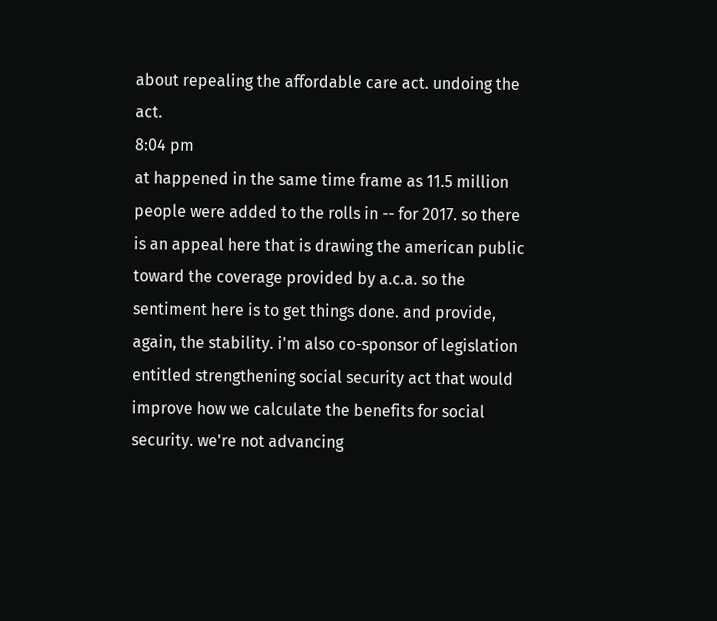about repealing the affordable care act. undoing the act.
8:04 pm
at happened in the same time frame as 11.5 million people were added to the rolls in -- for 2017. so there is an appeal here that is drawing the american public toward the coverage provided by a.c.a. so the sentiment here is to get things done. and provide, again, the stability. i'm also co-sponsor of legislation entitled strengthening social security act that would improve how we calculate the benefits for social security. we're not advancing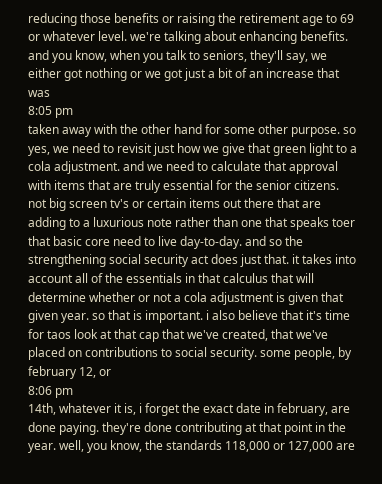reducing those benefits or raising the retirement age to 69 or whatever level. we're talking about enhancing benefits. and you know, when you talk to seniors, they'll say, we either got nothing or we got just a bit of an increase that was
8:05 pm
taken away with the other hand for some other purpose. so yes, we need to revisit just how we give that green light to a cola adjustment. and we need to calculate that approval with items that are truly essential for the senior citizens. not big screen tv's or certain items out there that are adding to a luxurious note rather than one that speaks toer that basic core need to live day-to-day. and so the strengthening social security act does just that. it takes into account all of the essentials in that calculus that will determine whether or not a cola adjustment is given that given year. so that is important. i also believe that it's time for taos look at that cap that we've created, that we've placed on contributions to social security. some people, by february 12, or
8:06 pm
14th, whatever it is, i forget the exact date in february, are done paying. they're done contributing at that point in the year. well, you know, the standards 118,000 or 127,000 are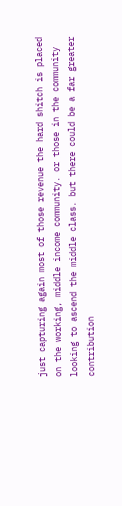just capturing again most of those revenue the hard shitch is placed on the working, middle income community. or those in the community looking to ascend the middle class. but there could be a far greater contribution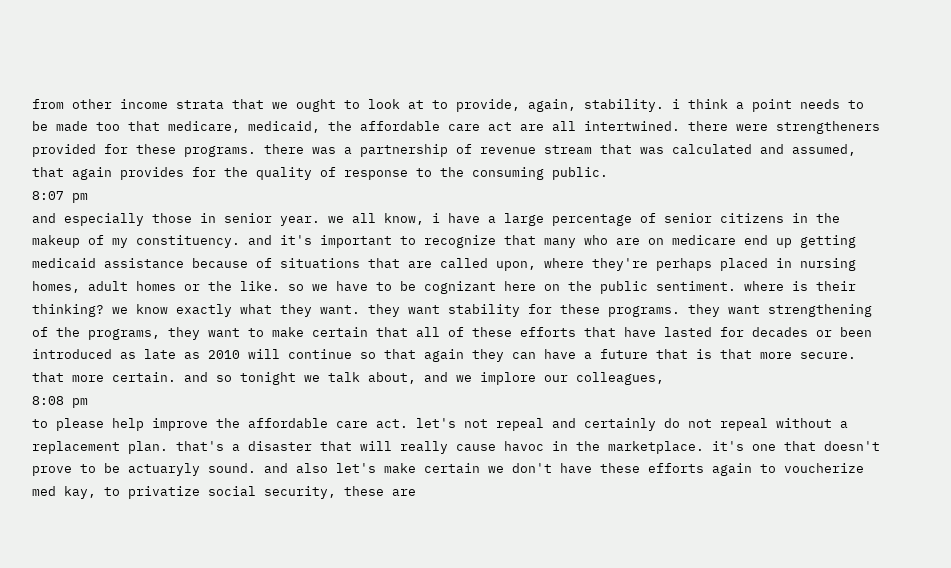from other income strata that we ought to look at to provide, again, stability. i think a point needs to be made too that medicare, medicaid, the affordable care act are all intertwined. there were strengtheners provided for these programs. there was a partnership of revenue stream that was calculated and assumed, that again provides for the quality of response to the consuming public.
8:07 pm
and especially those in senior year. we all know, i have a large percentage of senior citizens in the makeup of my constituency. and it's important to recognize that many who are on medicare end up getting medicaid assistance because of situations that are called upon, where they're perhaps placed in nursing homes, adult homes or the like. so we have to be cognizant here on the public sentiment. where is their thinking? we know exactly what they want. they want stability for these programs. they want strengthening of the programs, they want to make certain that all of these efforts that have lasted for decades or been introduced as late as 2010 will continue so that again they can have a future that is that more secure. that more certain. and so tonight we talk about, and we implore our colleagues,
8:08 pm
to please help improve the affordable care act. let's not repeal and certainly do not repeal without a replacement plan. that's a disaster that will really cause havoc in the marketplace. it's one that doesn't prove to be actuaryly sound. and also let's make certain we don't have these efforts again to voucherize med kay, to privatize social security, these are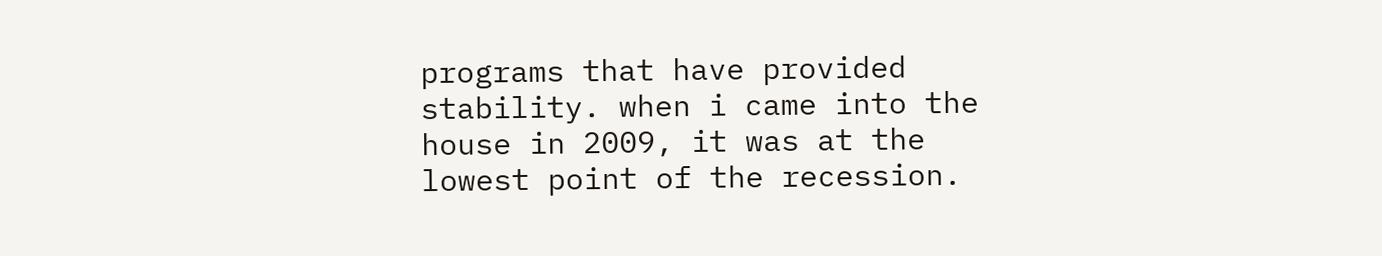programs that have provided stability. when i came into the house in 2009, it was at the lowest point of the recession.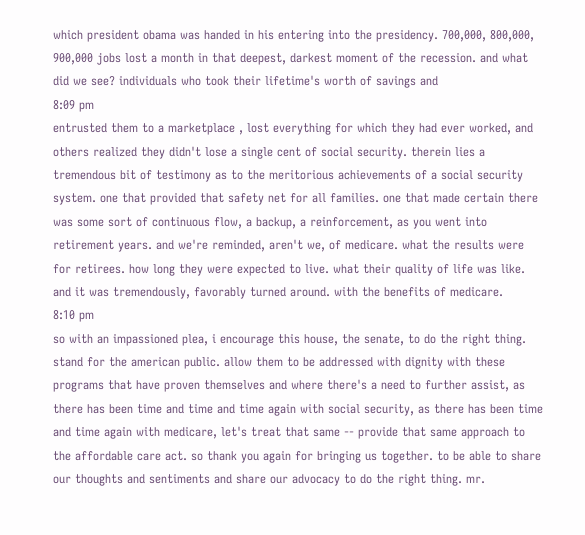which president obama was handed in his entering into the presidency. 700,000, 800,000, 900,000 jobs lost a month in that deepest, darkest moment of the recession. and what did we see? individuals who took their lifetime's worth of savings and
8:09 pm
entrusted them to a marketplace , lost everything for which they had ever worked, and others realized they didn't lose a single cent of social security. therein lies a tremendous bit of testimony as to the meritorious achievements of a social security system. one that provided that safety net for all families. one that made certain there was some sort of continuous flow, a backup, a reinforcement, as you went into retirement years. and we're reminded, aren't we, of medicare. what the results were for retirees. how long they were expected to live. what their quality of life was like. and it was tremendously, favorably turned around. with the benefits of medicare.
8:10 pm
so with an impassioned plea, i encourage this house, the senate, to do the right thing. stand for the american public. allow them to be addressed with dignity with these programs that have proven themselves and where there's a need to further assist, as there has been time and time and time again with social security, as there has been time and time again with medicare, let's treat that same -- provide that same approach to the affordable care act. so thank you again for bringing us together. to be able to share our thoughts and sentiments and share our advocacy to do the right thing. mr.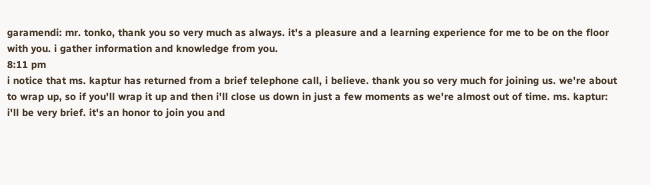garamendi: mr. tonko, thank you so very much as always. it's a pleasure and a learning experience for me to be on the floor with you. i gather information and knowledge from you.
8:11 pm
i notice that ms. kaptur has returned from a brief telephone call, i believe. thank you so very much for joining us. we're about to wrap up, so if you'll wrap it up and then i'll close us down in just a few moments as we're almost out of time. ms. kaptur: i'll be very brief. it's an honor to join you and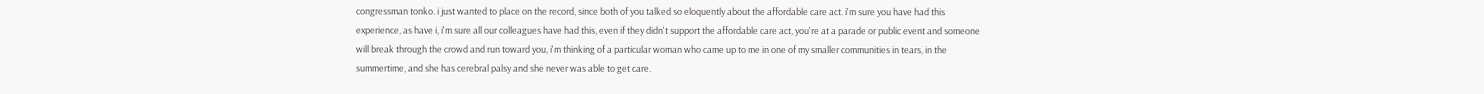congressman tonko. i just wanted to place on the record, since both of you talked so eloquently about the affordable care act. i'm sure you have had this experience, as have i, i'm sure all our colleagues have had this, even if they didn't support the affordable care act, you're at a parade or public event and someone will break through the crowd and run toward you, i'm thinking of a particular woman who came up to me in one of my smaller communities in tears, in the summertime, and she has cerebral palsy and she never was able to get care.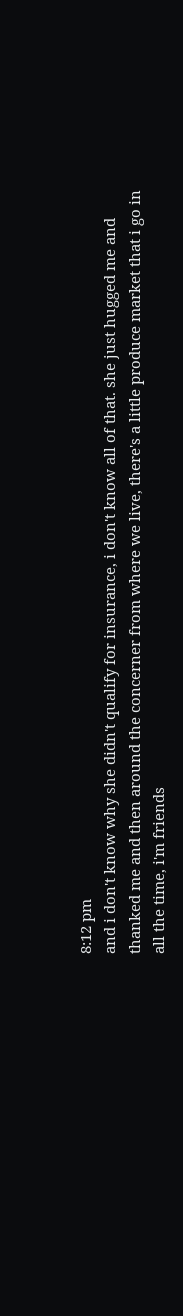8:12 pm
and i don't know why she didn't qualify for insurance, i don't know all of that. she just hugged me and thanked me and then around the concerner from where we live, there's a little produce market that i go in all the time, i'm friends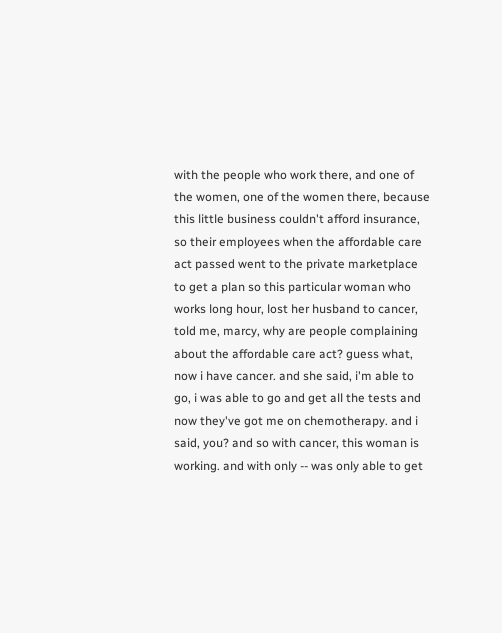with the people who work there, and one of the women, one of the women there, because this little business couldn't afford insurance, so their employees when the affordable care act passed went to the private marketplace to get a plan so this particular woman who works long hour, lost her husband to cancer, told me, marcy, why are people complaining about the affordable care act? guess what, now i have cancer. and she said, i'm able to go, i was able to go and get all the tests and now they've got me on chemotherapy. and i said, you? and so with cancer, this woman is working. and with only -- was only able to get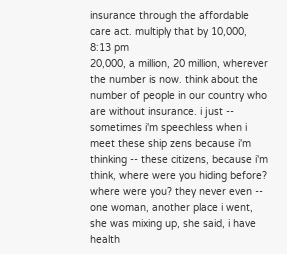insurance through the affordable care act. multiply that by 10,000,
8:13 pm
20,000, a million, 20 million, wherever the number is now. think about the number of people in our country who are without insurance. i just -- sometimes i'm speechless when i meet these ship zens because i'm thinking -- these citizens, because i'm think, where were you hiding before? where were you? they never even -- one woman, another place i went, she was mixing up, she said, i have health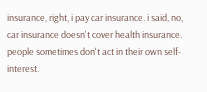insurance, right, i pay car insurance. i said, no, car insurance doesn't cover health insurance. people sometimes don't act in their own self-interest.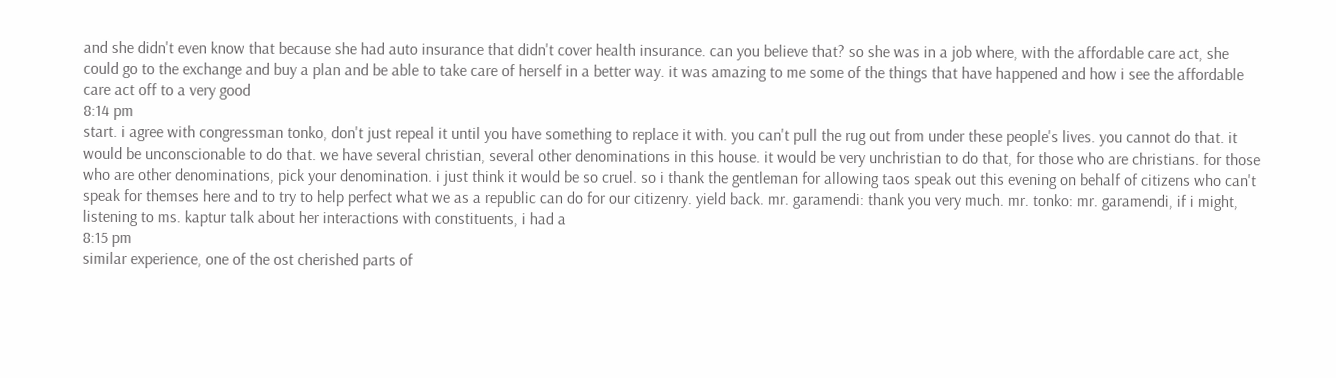and she didn't even know that because she had auto insurance that didn't cover health insurance. can you believe that? so she was in a job where, with the affordable care act, she could go to the exchange and buy a plan and be able to take care of herself in a better way. it was amazing to me some of the things that have happened and how i see the affordable care act off to a very good
8:14 pm
start. i agree with congressman tonko, don't just repeal it until you have something to replace it with. you can't pull the rug out from under these people's lives. you cannot do that. it would be unconscionable to do that. we have several christian, several other denominations in this house. it would be very unchristian to do that, for those who are christians. for those who are other denominations, pick your denomination. i just think it would be so cruel. so i thank the gentleman for allowing taos speak out this evening on behalf of citizens who can't speak for themses here and to try to help perfect what we as a republic can do for our citizenry. yield back. mr. garamendi: thank you very much. mr. tonko: mr. garamendi, if i might, listening to ms. kaptur talk about her interactions with constituents, i had a
8:15 pm
similar experience, one of the ost cherished parts of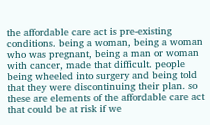the affordable care act is pre-existing conditions. being a woman, being a woman who was pregnant, being a man or woman with cancer, made that difficult. people being wheeled into surgery and being told that they were discontinuing their plan. so these are elements of the affordable care act that could be at risk if we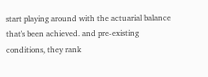start playing around with the actuarial balance that's been achieved. and pre-existing conditions, they rank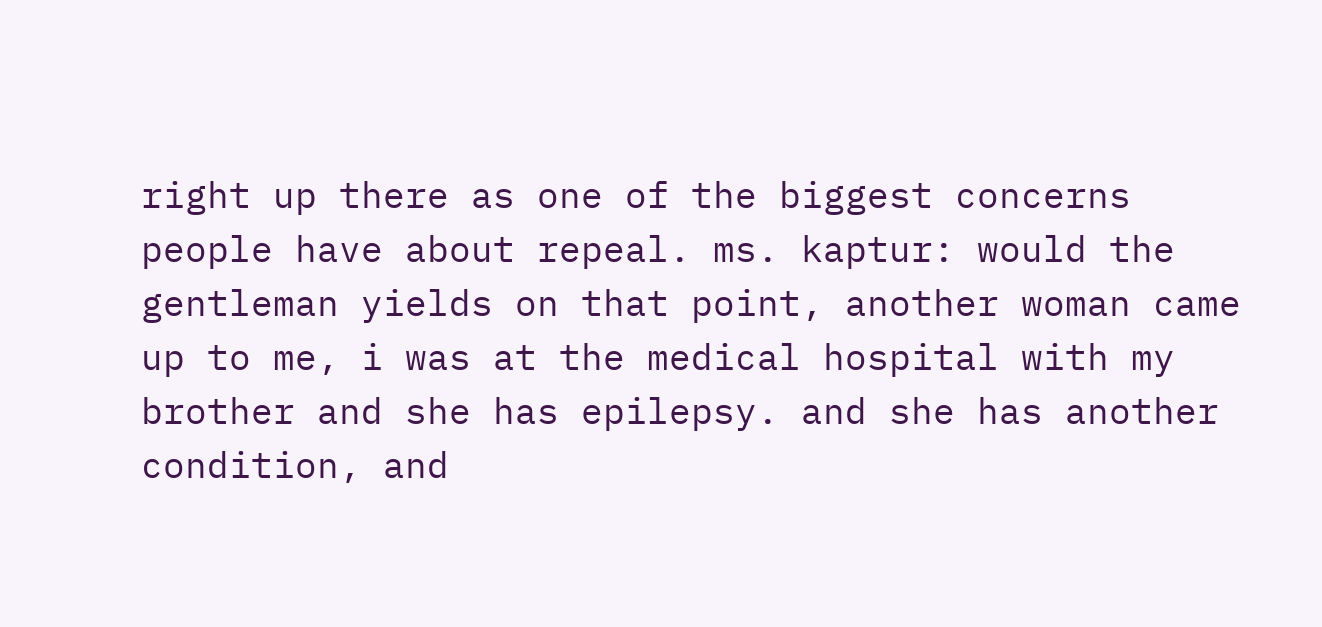right up there as one of the biggest concerns people have about repeal. ms. kaptur: would the gentleman yields on that point, another woman came up to me, i was at the medical hospital with my brother and she has epilepsy. and she has another condition, and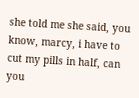she told me she said, you know, marcy, i have to cut my pills in half, can you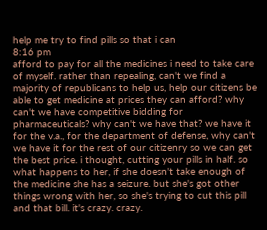help me try to find pills so that i can
8:16 pm
afford to pay for all the medicines i need to take care of myself. rather than repealing, can't we find a majority of republicans to help us, help our citizens be able to get medicine at prices they can afford? why can't we have competitive bidding for pharmaceuticals? why can't we have that? we have it for the v.a., for the department of defense, why can't we have it for the rest of our citizenry so we can get the best price. i thought, cutting your pills in half. so what happens to her, if she doesn't take enough of the medicine she has a seizure. but she's got other things wrong with her, so she's trying to cut this pill and that bill. it's crazy. crazy.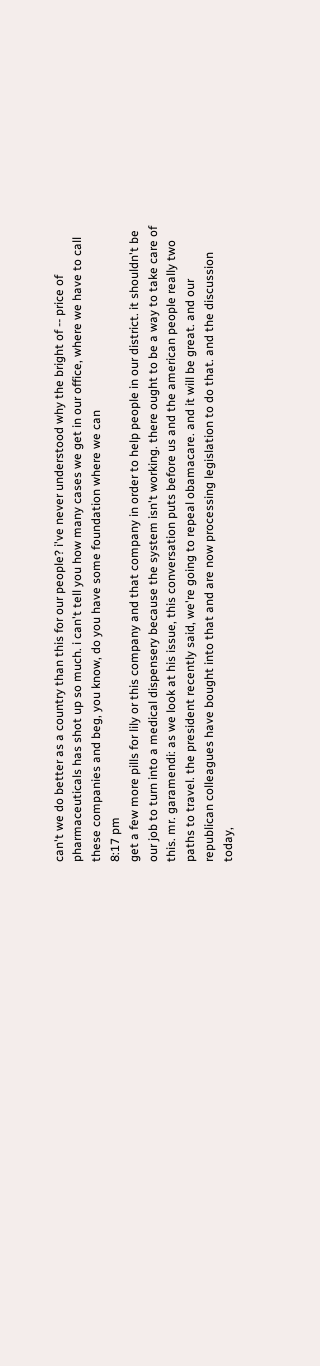can't we do better as a country than this for our people? i've never understood why the bright of -- price of pharmaceuticals has shot up so much. i can't tell you how many cases we get in our office, where we have to call these companies and beg, you know, do you have some foundation where we can
8:17 pm
get a few more pills for lily or this company and that company in order to help people in our district. it shouldn't be our job to turn into a medical dispensery because the system isn't working. there ought to be a way to take care of this. mr. garamendi: as we look at his issue, this conversation puts before us and the american people really two paths to travel. the president recently said, we're going to repeal obamacare. and it will be great. and our republican colleagues have bought into that and are now processing legislation to do that. and the discussion today,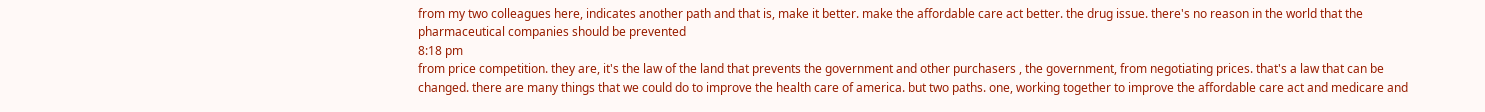from my two colleagues here, indicates another path and that is, make it better. make the affordable care act better. the drug issue. there's no reason in the world that the pharmaceutical companies should be prevented
8:18 pm
from price competition. they are, it's the law of the land that prevents the government and other purchasers , the government, from negotiating prices. that's a law that can be changed. there are many things that we could do to improve the health care of america. but two paths. one, working together to improve the affordable care act and medicare and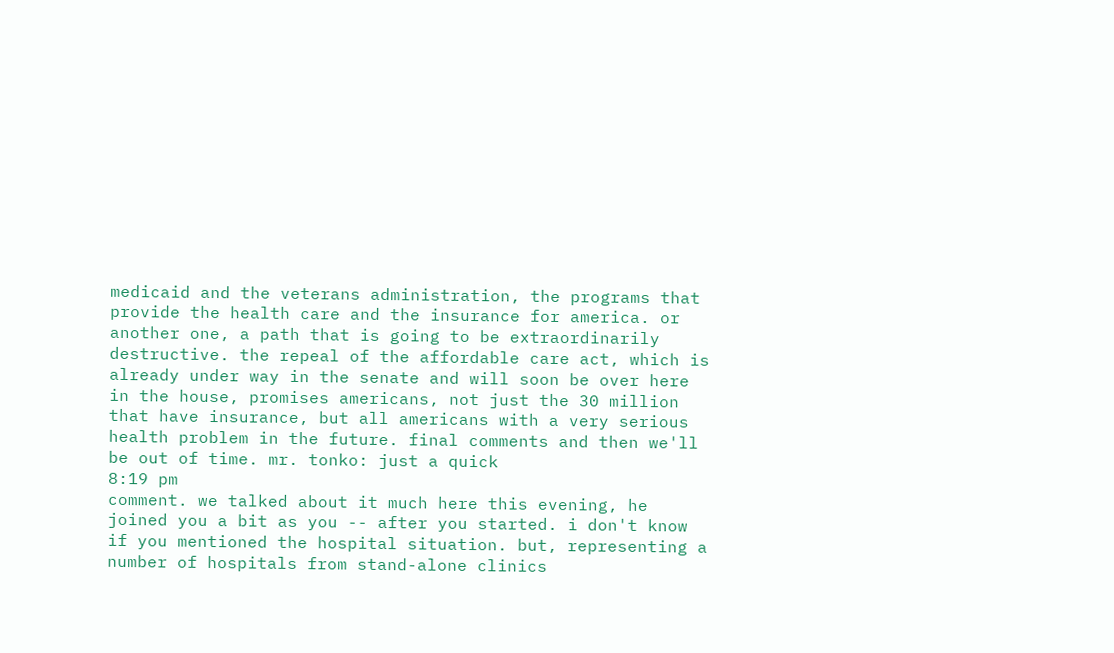medicaid and the veterans administration, the programs that provide the health care and the insurance for america. or another one, a path that is going to be extraordinarily destructive. the repeal of the affordable care act, which is already under way in the senate and will soon be over here in the house, promises americans, not just the 30 million that have insurance, but all americans with a very serious health problem in the future. final comments and then we'll be out of time. mr. tonko: just a quick
8:19 pm
comment. we talked about it much here this evening, he joined you a bit as you -- after you started. i don't know if you mentioned the hospital situation. but, representing a number of hospitals from stand-alone clinics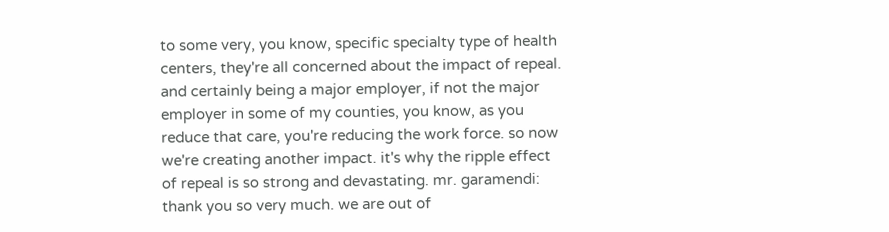to some very, you know, specific specialty type of health centers, they're all concerned about the impact of repeal. and certainly being a major employer, if not the major employer in some of my counties, you know, as you reduce that care, you're reducing the work force. so now we're creating another impact. it's why the ripple effect of repeal is so strong and devastating. mr. garamendi: thank you so very much. we are out of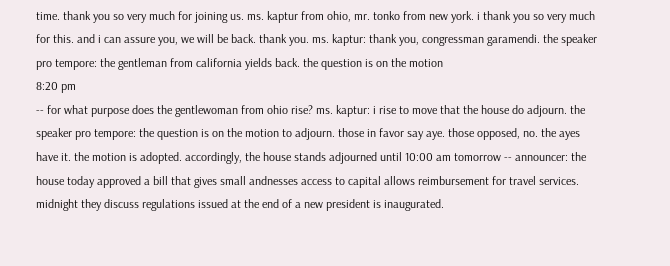time. thank you so very much for joining us. ms. kaptur from ohio, mr. tonko from new york. i thank you so very much for this. and i can assure you, we will be back. thank you. ms. kaptur: thank you, congressman garamendi. the speaker pro tempore: the gentleman from california yields back. the question is on the motion
8:20 pm
-- for what purpose does the gentlewoman from ohio rise? ms. kaptur: i rise to move that the house do adjourn. the speaker pro tempore: the question is on the motion to adjourn. those in favor say aye. those opposed, no. the ayes have it. the motion is adopted. accordingly, the house stands adjourned until 10:00 am tomorrow -- announcer: the house today approved a bill that gives small andnesses access to capital allows reimbursement for travel services. midnight they discuss regulations issued at the end of a new president is inaugurated.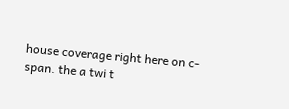house coverage right here on c-span. the a twi t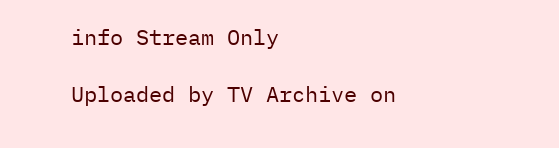info Stream Only

Uploaded by TV Archive on